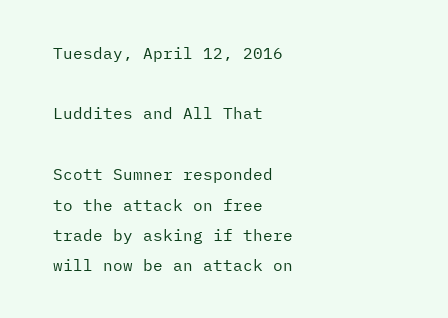Tuesday, April 12, 2016

Luddites and All That

Scott Sumner responded to the attack on free trade by asking if there will now be an attack on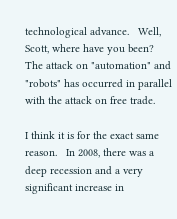technological advance.   Well, Scott, where have you been?   The attack on "automation" and "robots" has occurred in parallel with the attack on free trade.

I think it is for the exact same reason.   In 2008, there was a deep recession and a very significant increase in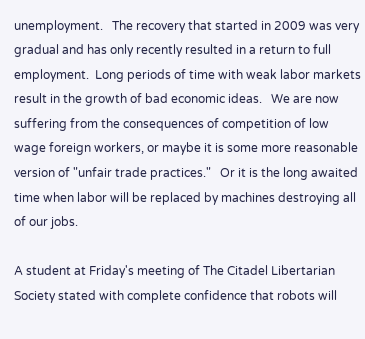unemployment.   The recovery that started in 2009 was very gradual and has only recently resulted in a return to full employment.  Long periods of time with weak labor markets result in the growth of bad economic ideas.   We are now suffering from the consequences of competition of low wage foreign workers, or maybe it is some more reasonable version of "unfair trade practices."   Or it is the long awaited time when labor will be replaced by machines destroying all of our jobs.

A student at Friday's meeting of The Citadel Libertarian Society stated with complete confidence that robots will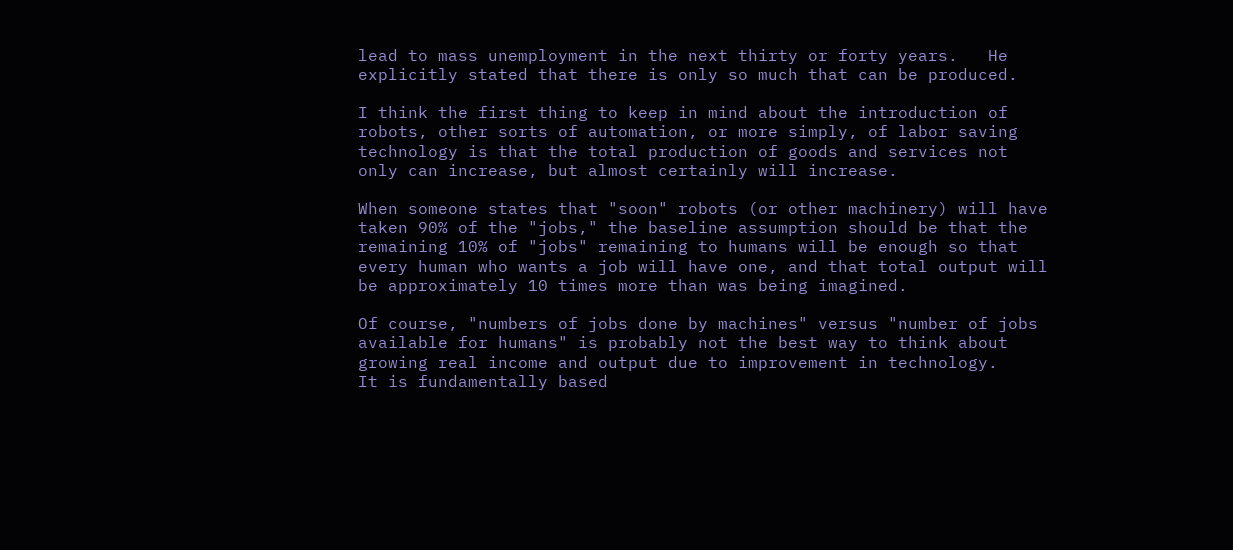lead to mass unemployment in the next thirty or forty years.   He explicitly stated that there is only so much that can be produced.

I think the first thing to keep in mind about the introduction of robots, other sorts of automation, or more simply, of labor saving technology is that the total production of goods and services not only can increase, but almost certainly will increase.

When someone states that "soon" robots (or other machinery) will have taken 90% of the "jobs," the baseline assumption should be that the remaining 10% of "jobs" remaining to humans will be enough so that every human who wants a job will have one, and that total output will be approximately 10 times more than was being imagined.

Of course, "numbers of jobs done by machines" versus "number of jobs available for humans" is probably not the best way to think about growing real income and output due to improvement in technology.    It is fundamentally based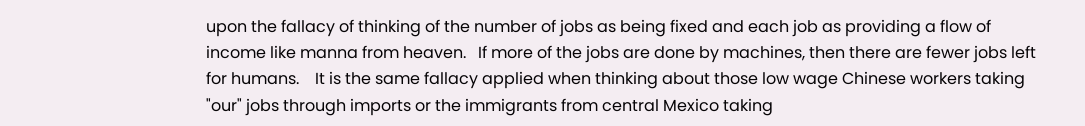upon the fallacy of thinking of the number of jobs as being fixed and each job as providing a flow of income like manna from heaven.   If more of the jobs are done by machines, then there are fewer jobs left for humans.    It is the same fallacy applied when thinking about those low wage Chinese workers taking "our" jobs through imports or the immigrants from central Mexico taking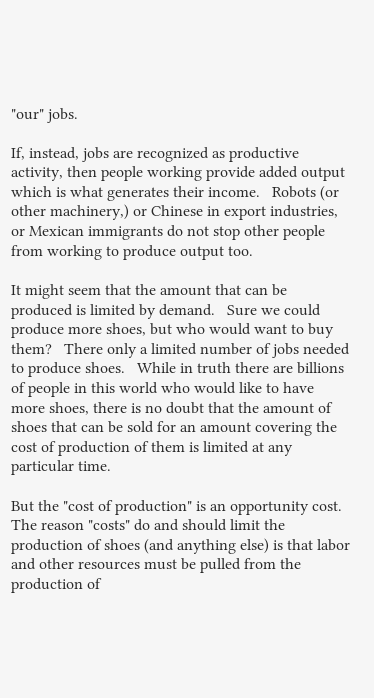"our" jobs.

If, instead, jobs are recognized as productive activity, then people working provide added output which is what generates their income.   Robots (or other machinery,) or Chinese in export industries, or Mexican immigrants do not stop other people from working to produce output too.

It might seem that the amount that can be produced is limited by demand.   Sure we could produce more shoes, but who would want to buy them?   There only a limited number of jobs needed to produce shoes.   While in truth there are billions of people in this world who would like to have more shoes, there is no doubt that the amount of shoes that can be sold for an amount covering the cost of production of them is limited at any particular time.

But the "cost of production" is an opportunity cost.   The reason "costs" do and should limit the production of shoes (and anything else) is that labor and other resources must be pulled from the production of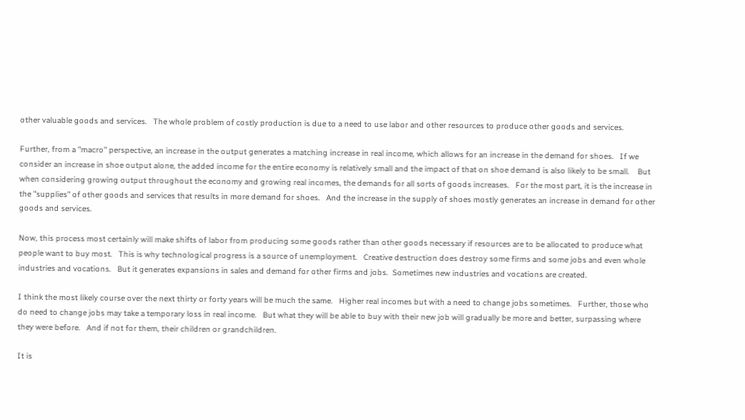other valuable goods and services.   The whole problem of costly production is due to a need to use labor and other resources to produce other goods and services.

Further, from a "macro" perspective, an increase in the output generates a matching increase in real income, which allows for an increase in the demand for shoes.   If we consider an increase in shoe output alone, the added income for the entire economy is relatively small and the impact of that on shoe demand is also likely to be small.    But when considering growing output throughout the economy and growing real incomes, the demands for all sorts of goods increases.   For the most part, it is the increase in the "supplies" of other goods and services that results in more demand for shoes.   And the increase in the supply of shoes mostly generates an increase in demand for other goods and services.

Now, this process most certainly will make shifts of labor from producing some goods rather than other goods necessary if resources are to be allocated to produce what people want to buy most.   This is why technological progress is a source of unemployment.   Creative destruction does destroy some firms and some jobs and even whole industries and vocations.   But it generates expansions in sales and demand for other firms and jobs.  Sometimes new industries and vocations are created.

I think the most likely course over the next thirty or forty years will be much the same.   Higher real incomes but with a need to change jobs sometimes.   Further, those who do need to change jobs may take a temporary loss in real income.   But what they will be able to buy with their new job will gradually be more and better, surpassing where they were before.   And if not for them, their children or grandchildren.

It is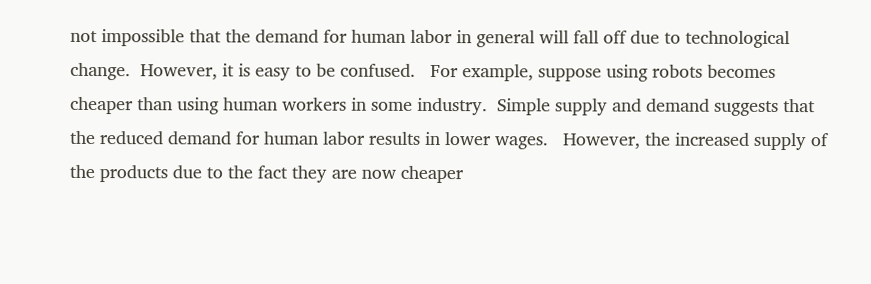not impossible that the demand for human labor in general will fall off due to technological change.  However, it is easy to be confused.   For example, suppose using robots becomes cheaper than using human workers in some industry.  Simple supply and demand suggests that the reduced demand for human labor results in lower wages.   However, the increased supply of the products due to the fact they are now cheaper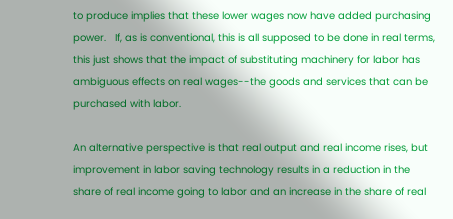to produce implies that these lower wages now have added purchasing power.   If, as is conventional, this is all supposed to be done in real terms, this just shows that the impact of substituting machinery for labor has ambiguous effects on real wages--the goods and services that can be purchased with labor.

An alternative perspective is that real output and real income rises, but improvement in labor saving technology results in a reduction in the share of real income going to labor and an increase in the share of real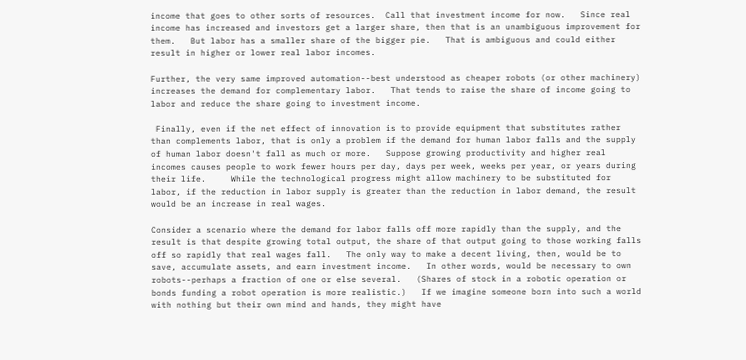income that goes to other sorts of resources.  Call that investment income for now.   Since real income has increased and investors get a larger share, then that is an unambiguous improvement for them.   But labor has a smaller share of the bigger pie.   That is ambiguous and could either result in higher or lower real labor incomes.

Further, the very same improved automation--best understood as cheaper robots (or other machinery) increases the demand for complementary labor.   That tends to raise the share of income going to labor and reduce the share going to investment income.

 Finally, even if the net effect of innovation is to provide equipment that substitutes rather than complements labor, that is only a problem if the demand for human labor falls and the supply of human labor doesn't fall as much or more.   Suppose growing productivity and higher real incomes causes people to work fewer hours per day, days per week, weeks per year, or years during their life.     While the technological progress might allow machinery to be substituted for labor, if the reduction in labor supply is greater than the reduction in labor demand, the result would be an increase in real wages.

Consider a scenario where the demand for labor falls off more rapidly than the supply, and the result is that despite growing total output, the share of that output going to those working falls off so rapidly that real wages fall.   The only way to make a decent living, then, would be to save, accumulate assets, and earn investment income.   In other words, would be necessary to own robots--perhaps a fraction of one or else several.   (Shares of stock in a robotic operation or bonds funding a robot operation is more realistic.)   If we imagine someone born into such a world with nothing but their own mind and hands, they might have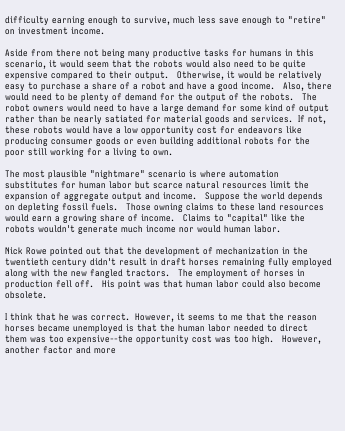difficulty earning enough to survive, much less save enough to "retire" on investment income.

Aside from there not being many productive tasks for humans in this scenario, it would seem that the robots would also need to be quite expensive compared to their output.   Otherwise, it would be relatively easy to purchase a share of a robot and have a good income.   Also, there would need to be plenty of demand for the output of the robots.   The robot owners would need to have a large demand for some kind of output rather than be nearly satiated for material goods and services.  If not, these robots would have a low opportunity cost for endeavors like producing consumer goods or even building additional robots for the poor still working for a living to own.

The most plausible "nightmare" scenario is where automation substitutes for human labor but scarce natural resources limit the expansion of aggregate output and income.   Suppose the world depends on depleting fossil fuels.   Those owning claims to these land resources would earn a growing share of income.   Claims to "capital" like the robots wouldn't generate much income nor would human labor.

Nick Rowe pointed out that the development of mechanization in the twentieth century didn't result in draft horses remaining fully employed along with the new fangled tractors.   The employment of horses in production fell off.   His point was that human labor could also become obsolete.

I think that he was correct.  However, it seems to me that the reason horses became unemployed is that the human labor needed to direct them was too expensive--the opportunity cost was too high.   However, another factor and more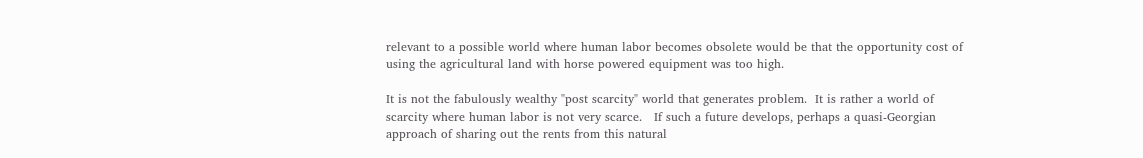relevant to a possible world where human labor becomes obsolete would be that the opportunity cost of using the agricultural land with horse powered equipment was too high.

It is not the fabulously wealthy "post scarcity" world that generates problem.  It is rather a world of scarcity where human labor is not very scarce.   If such a future develops, perhaps a quasi-Georgian approach of sharing out the rents from this natural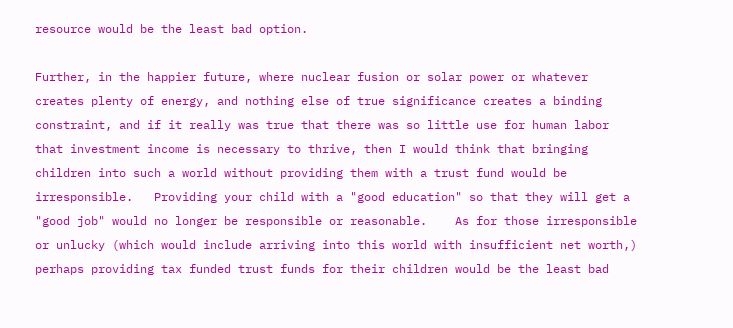resource would be the least bad option.

Further, in the happier future, where nuclear fusion or solar power or whatever creates plenty of energy, and nothing else of true significance creates a binding constraint, and if it really was true that there was so little use for human labor that investment income is necessary to thrive, then I would think that bringing children into such a world without providing them with a trust fund would be irresponsible.   Providing your child with a "good education" so that they will get a "good job" would no longer be responsible or reasonable.    As for those irresponsible or unlucky (which would include arriving into this world with insufficient net worth,) perhaps providing tax funded trust funds for their children would be the least bad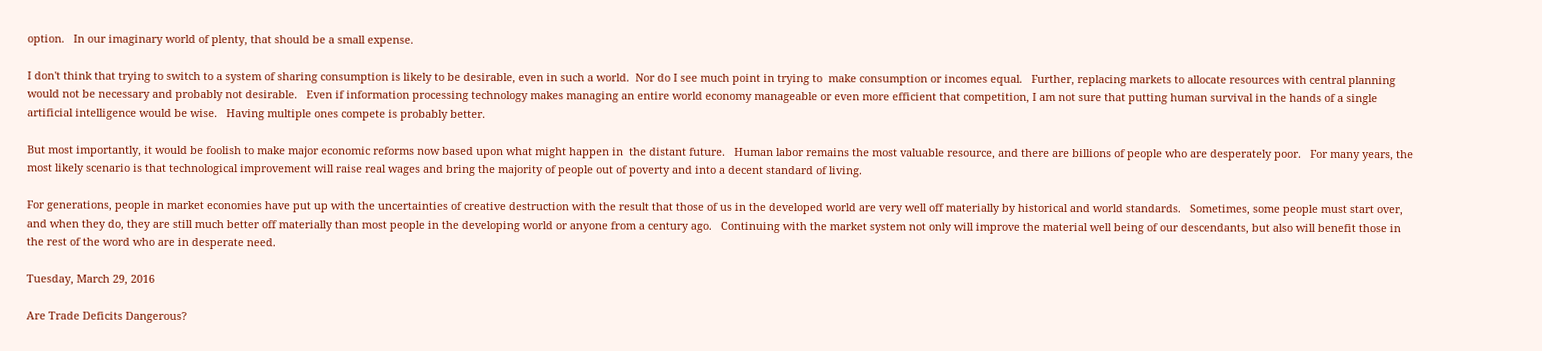option.   In our imaginary world of plenty, that should be a small expense.

I don't think that trying to switch to a system of sharing consumption is likely to be desirable, even in such a world.  Nor do I see much point in trying to  make consumption or incomes equal.   Further, replacing markets to allocate resources with central planning would not be necessary and probably not desirable.   Even if information processing technology makes managing an entire world economy manageable or even more efficient that competition, I am not sure that putting human survival in the hands of a single artificial intelligence would be wise.   Having multiple ones compete is probably better.

But most importantly, it would be foolish to make major economic reforms now based upon what might happen in  the distant future.   Human labor remains the most valuable resource, and there are billions of people who are desperately poor.   For many years, the most likely scenario is that technological improvement will raise real wages and bring the majority of people out of poverty and into a decent standard of living.

For generations, people in market economies have put up with the uncertainties of creative destruction with the result that those of us in the developed world are very well off materially by historical and world standards.   Sometimes, some people must start over, and when they do, they are still much better off materially than most people in the developing world or anyone from a century ago.   Continuing with the market system not only will improve the material well being of our descendants, but also will benefit those in the rest of the word who are in desperate need.

Tuesday, March 29, 2016

Are Trade Deficits Dangerous?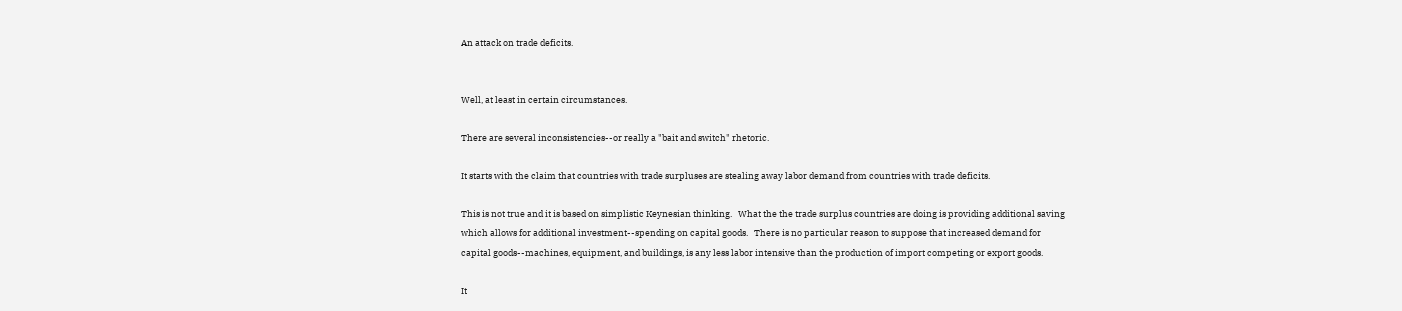An attack on trade deficits.


Well, at least in certain circumstances.

There are several inconsistencies--or really a "bait and switch" rhetoric.

It starts with the claim that countries with trade surpluses are stealing away labor demand from countries with trade deficits.

This is not true and it is based on simplistic Keynesian thinking.   What the the trade surplus countries are doing is providing additional saving which allows for additional investment--spending on capital goods.   There is no particular reason to suppose that increased demand for capital goods--machines, equipment, and buildings, is any less labor intensive than the production of import competing or export goods.

It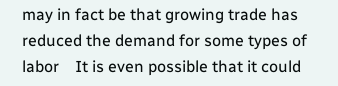may in fact be that growing trade has reduced the demand for some types of labor    It is even possible that it could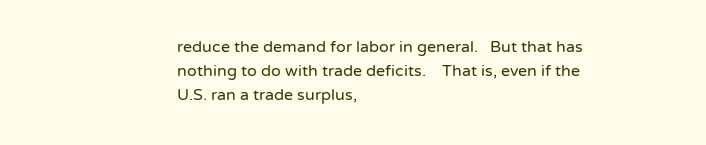reduce the demand for labor in general.   But that has nothing to do with trade deficits.    That is, even if the U.S. ran a trade surplus,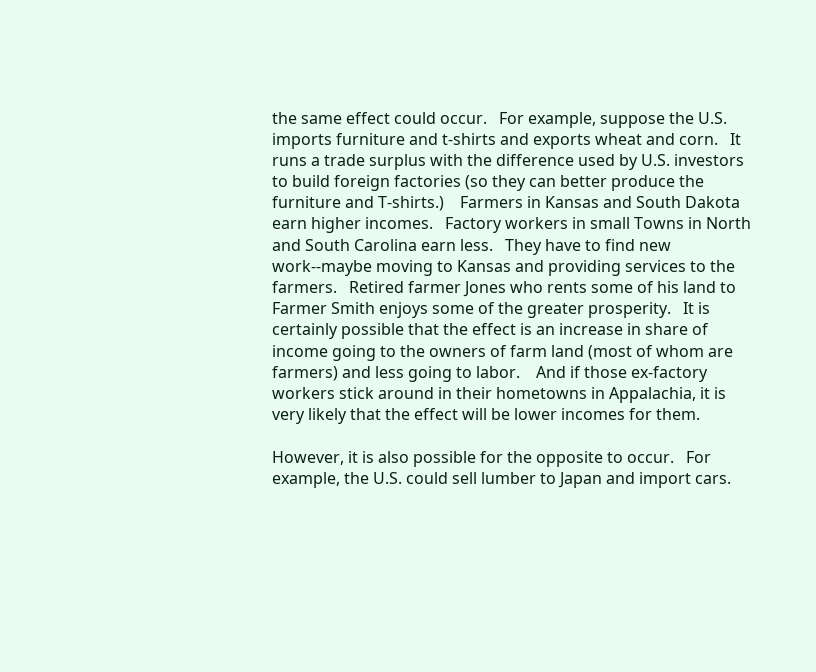the same effect could occur.   For example, suppose the U.S. imports furniture and t-shirts and exports wheat and corn.   It runs a trade surplus with the difference used by U.S. investors to build foreign factories (so they can better produce the furniture and T-shirts.)    Farmers in Kansas and South Dakota earn higher incomes.   Factory workers in small Towns in North and South Carolina earn less.   They have to find new work--maybe moving to Kansas and providing services to the farmers.   Retired farmer Jones who rents some of his land to Farmer Smith enjoys some of the greater prosperity.   It is certainly possible that the effect is an increase in share of income going to the owners of farm land (most of whom are farmers) and less going to labor.    And if those ex-factory workers stick around in their hometowns in Appalachia, it is very likely that the effect will be lower incomes for them.

However, it is also possible for the opposite to occur.   For example, the U.S. could sell lumber to Japan and import cars.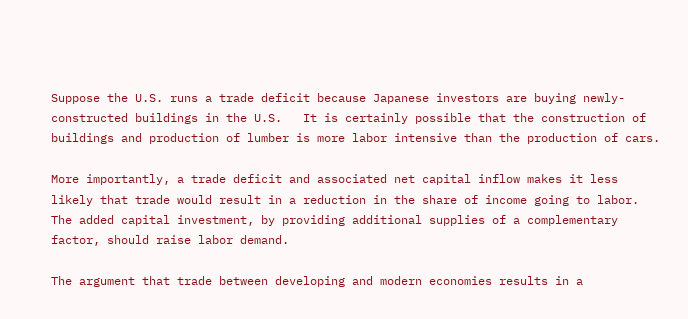Suppose the U.S. runs a trade deficit because Japanese investors are buying newly-constructed buildings in the U.S.   It is certainly possible that the construction of buildings and production of lumber is more labor intensive than the production of cars.

More importantly, a trade deficit and associated net capital inflow makes it less likely that trade would result in a reduction in the share of income going to labor.   The added capital investment, by providing additional supplies of a complementary factor, should raise labor demand.

The argument that trade between developing and modern economies results in a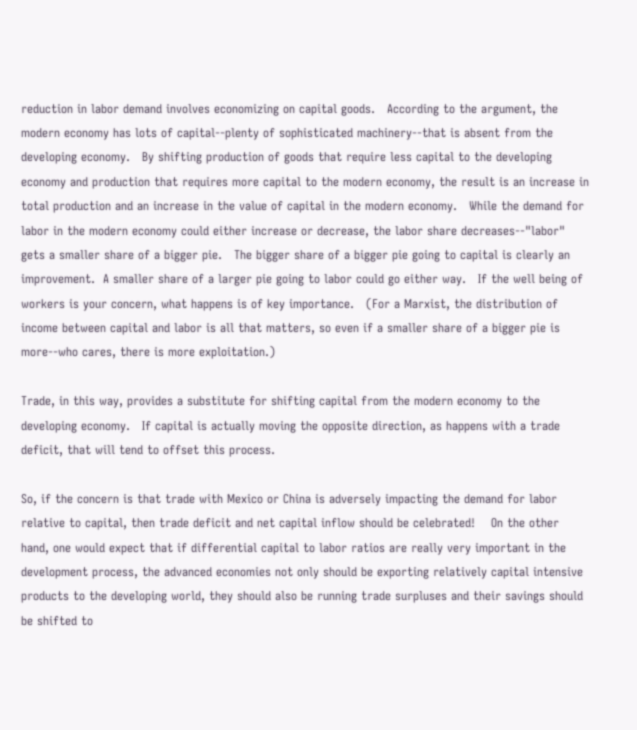reduction in labor demand involves economizing on capital goods.   According to the argument, the modern economy has lots of capital--plenty of sophisticated machinery--that is absent from the developing economy.   By shifting production of goods that require less capital to the developing economy and production that requires more capital to the modern economy, the result is an increase in total production and an increase in the value of capital in the modern economy.   While the demand for labor in the modern economy could either increase or decrease, the labor share decreases--"labor" gets a smaller share of a bigger pie.   The bigger share of a bigger pie going to capital is clearly an improvement.  A smaller share of a larger pie going to labor could go either way.   If the well being of workers is your concern, what happens is of key importance.   (For a Marxist, the distribution of income between capital and labor is all that matters, so even if a smaller share of a bigger pie is more--who cares, there is more exploitation.)

Trade, in this way, provides a substitute for shifting capital from the modern economy to the developing economy.   If capital is actually moving the opposite direction, as happens with a trade deficit, that will tend to offset this process.

So, if the concern is that trade with Mexico or China is adversely impacting the demand for labor relative to capital, then trade deficit and net capital inflow should be celebrated!    On the other hand, one would expect that if differential capital to labor ratios are really very important in the development process, the advanced economies not only should be exporting relatively capital intensive products to the developing world, they should also be running trade surpluses and their savings should be shifted to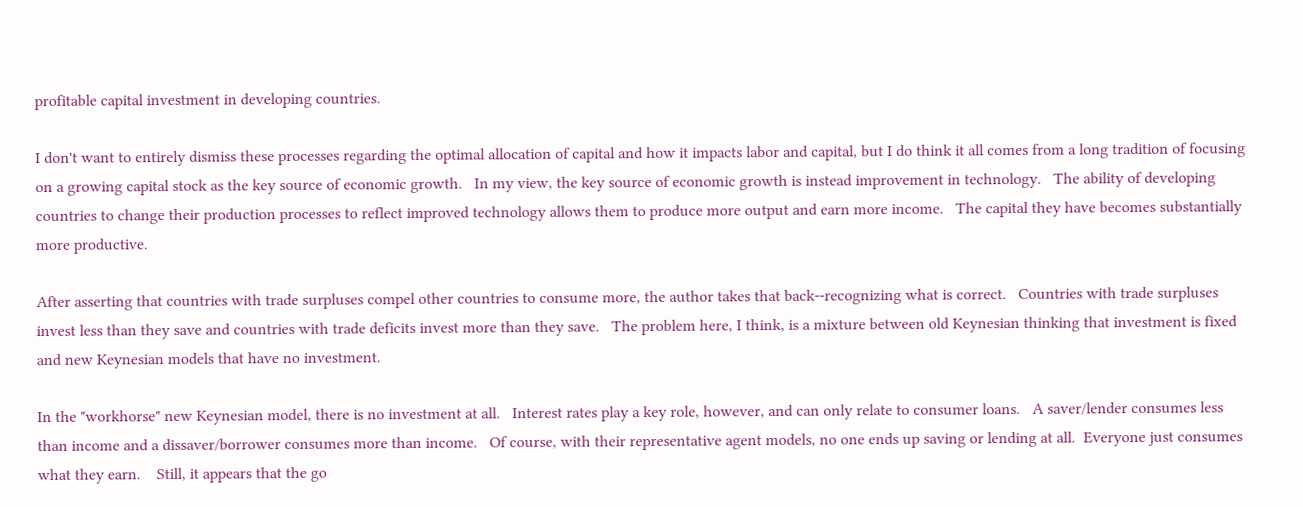profitable capital investment in developing countries.

I don't want to entirely dismiss these processes regarding the optimal allocation of capital and how it impacts labor and capital, but I do think it all comes from a long tradition of focusing on a growing capital stock as the key source of economic growth.   In my view, the key source of economic growth is instead improvement in technology.   The ability of developing countries to change their production processes to reflect improved technology allows them to produce more output and earn more income.   The capital they have becomes substantially more productive.

After asserting that countries with trade surpluses compel other countries to consume more, the author takes that back--recognizing what is correct.   Countries with trade surpluses invest less than they save and countries with trade deficits invest more than they save.   The problem here, I think, is a mixture between old Keynesian thinking that investment is fixed and new Keynesian models that have no investment.

In the "workhorse" new Keynesian model, there is no investment at all.   Interest rates play a key role, however, and can only relate to consumer loans.   A saver/lender consumes less than income and a dissaver/borrower consumes more than income.   Of course, with their representative agent models, no one ends up saving or lending at all.  Everyone just consumes what they earn.    Still, it appears that the go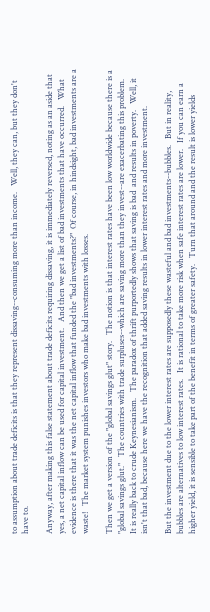to assumption about trade deficits is that they represent dissaving--consuming more than income.   Well, they can, but they don't have to.

Anyway, after making this false statement about trade deficits requiring dissaving, it is immediately reversed, noting as an aside that yes, a net capital inflow can be used for capital investment.   And then we get a list of bad investments that have occurred.   What evidence is there that it was the net capital inflow that funded the "bad investments?"  Of course, in hindsight, bad investments are a waste!   The market system punishes investors who make bad investments with losses.

Then we get a version of the "global savings glut" story.   The notion is that interest rates have been low worldwide because there is a "global savings glut."   The countries with trade surpluses--which are saving more than they invest--are exacerbating this problem.   It is really back to crude Keynesianism.   The paradox of thrift purportedly shows that saving is bad  and results in poverty.   Well, it isn't that bad, because here we have the recognition that added saving results in lower interest rates and more investment.

But the investment due to the lower interest rates are supposedly these wasteful and bad investments--bubbles.   But in reality, bubbles are alternatives to low interest rates.   It is rational to take more risk when safe interest rates are lower.   If you can earn a higher yield, it is sensible to take part of the benefit in terms of greater safety.   Turn that around and the result is lower yields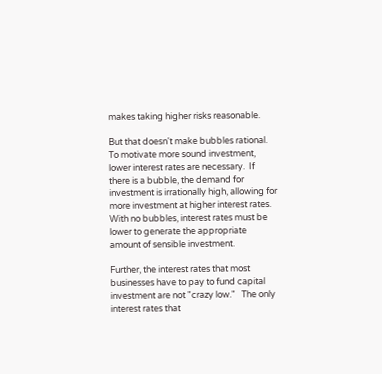makes taking higher risks reasonable.

But that doesn't make bubbles rational.   To motivate more sound investment, lower interest rates are necessary.  If there is a bubble, the demand for investment is irrationally high, allowing for more investment at higher interest rates.   With no bubbles, interest rates must be lower to generate the appropriate amount of sensible investment.

Further, the interest rates that most businesses have to pay to fund capital investment are not "crazy low."   The only interest rates that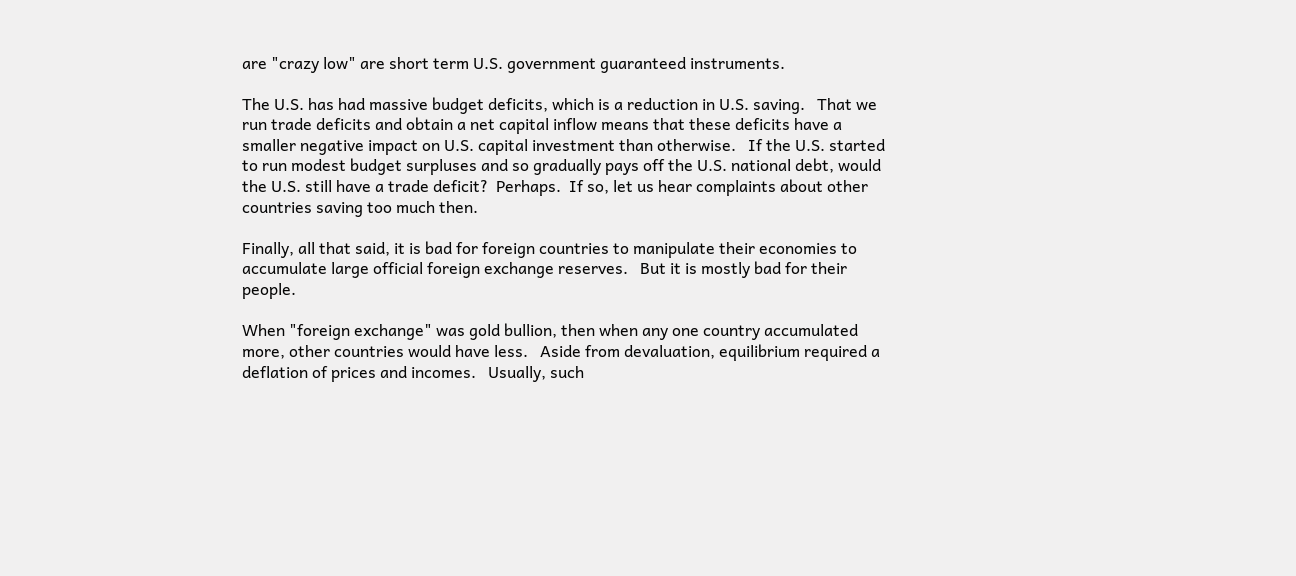are "crazy low" are short term U.S. government guaranteed instruments.

The U.S. has had massive budget deficits, which is a reduction in U.S. saving.   That we run trade deficits and obtain a net capital inflow means that these deficits have a smaller negative impact on U.S. capital investment than otherwise.   If the U.S. started to run modest budget surpluses and so gradually pays off the U.S. national debt, would the U.S. still have a trade deficit?  Perhaps.  If so, let us hear complaints about other countries saving too much then.

Finally, all that said, it is bad for foreign countries to manipulate their economies to accumulate large official foreign exchange reserves.   But it is mostly bad for their people.

When "foreign exchange" was gold bullion, then when any one country accumulated more, other countries would have less.   Aside from devaluation, equilibrium required a deflation of prices and incomes.   Usually, such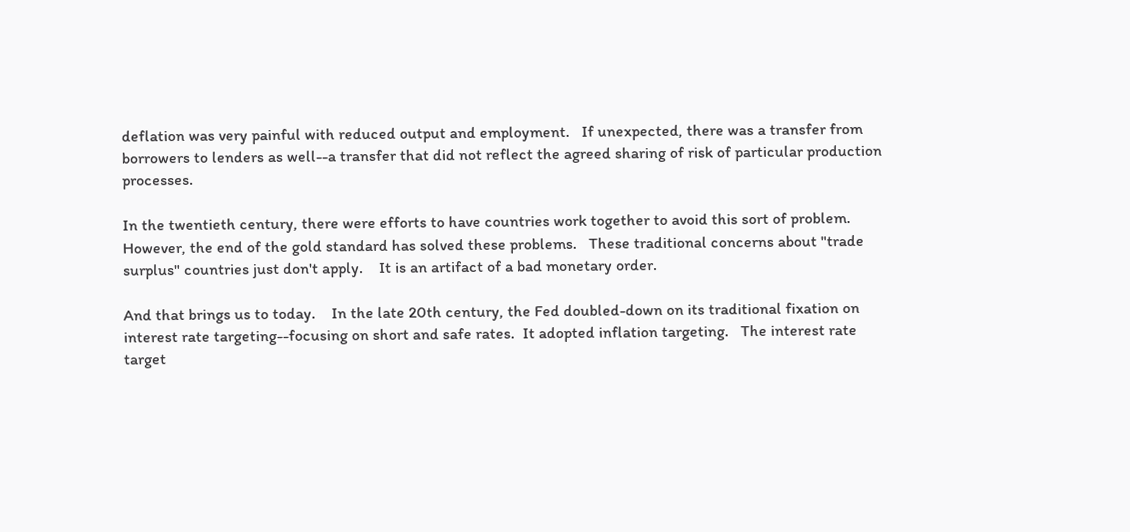deflation was very painful with reduced output and employment.   If unexpected, there was a transfer from borrowers to lenders as well--a transfer that did not reflect the agreed sharing of risk of particular production processes.

In the twentieth century, there were efforts to have countries work together to avoid this sort of problem.   However, the end of the gold standard has solved these problems.   These traditional concerns about "trade surplus" countries just don't apply.    It is an artifact of a bad monetary order.

And that brings us to today.    In the late 20th century, the Fed doubled-down on its traditional fixation on interest rate targeting--focusing on short and safe rates.  It adopted inflation targeting.   The interest rate target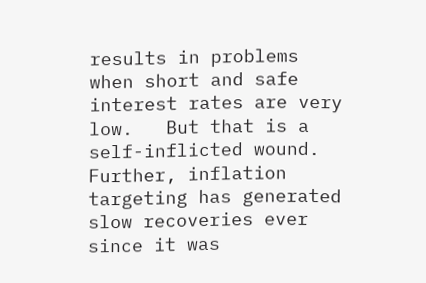results in problems when short and safe interest rates are very low.   But that is a self-inflicted wound.  Further, inflation targeting has generated slow recoveries ever since it was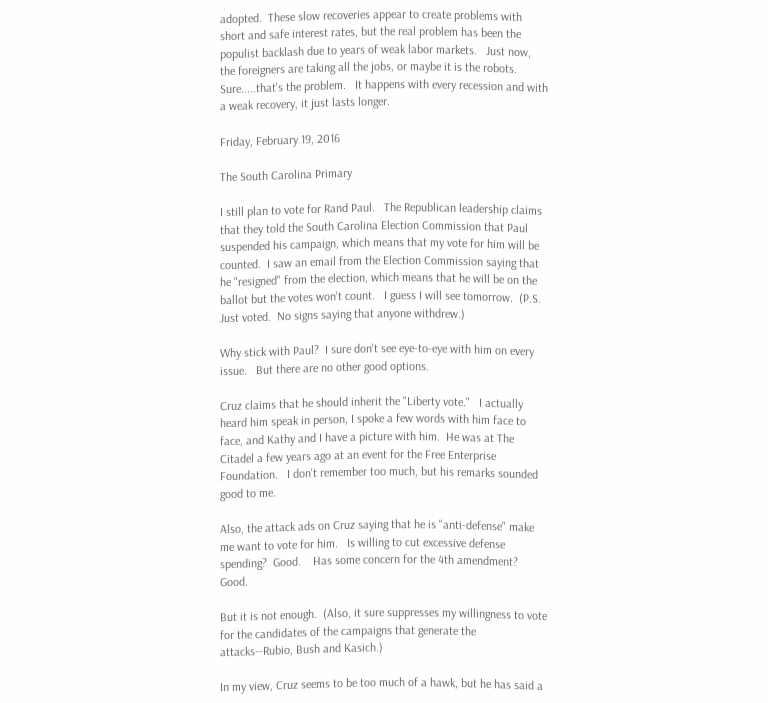adopted.  These slow recoveries appear to create problems with short and safe interest rates, but the real problem has been the populist backlash due to years of weak labor markets.   Just now, the foreigners are taking all the jobs, or maybe it is the robots.    Sure.....that's the problem.   It happens with every recession and with a weak recovery, it just lasts longer.

Friday, February 19, 2016

The South Carolina Primary

I still plan to vote for Rand Paul.   The Republican leadership claims that they told the South Carolina Election Commission that Paul suspended his campaign, which means that my vote for him will be counted.  I saw an email from the Election Commission saying that he "resigned" from the election, which means that he will be on the ballot but the votes won't count.   I guess I will see tomorrow.  (P.S.  Just voted.  No signs saying that anyone withdrew.)

Why stick with Paul?  I sure don't see eye-to-eye with him on every issue.   But there are no other good options.

Cruz claims that he should inherit the "Liberty vote."   I actually heard him speak in person, I spoke a few words with him face to face, and Kathy and I have a picture with him.  He was at The Citadel a few years ago at an event for the Free Enterprise Foundation.   I don't remember too much, but his remarks sounded good to me.

Also, the attack ads on Cruz saying that he is "anti-defense" make me want to vote for him.   Is willing to cut excessive defense spending?  Good.    Has some concern for the 4th amendment?  Good.

But it is not enough.  (Also, it sure suppresses my willingness to vote for the candidates of the campaigns that generate the attacks--Rubio, Bush and Kasich.)

In my view, Cruz seems to be too much of a hawk, but he has said a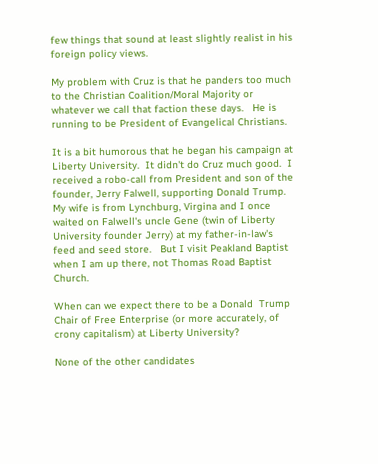few things that sound at least slightly realist in his foreign policy views.

My problem with Cruz is that he panders too much to the Christian Coalition/Moral Majority or whatever we call that faction these days.   He is running to be President of Evangelical Christians.

It is a bit humorous that he began his campaign at Liberty University.  It didn't do Cruz much good.  I received a robo-call from President and son of the founder, Jerry Falwell, supporting Donald Trump.   My wife is from Lynchburg, Virgina and I once waited on Falwell's uncle Gene (twin of Liberty University founder Jerry) at my father-in-law's feed and seed store.   But I visit Peakland Baptist when I am up there, not Thomas Road Baptist Church.

When can we expect there to be a Donald  Trump Chair of Free Enterprise (or more accurately, of crony capitalism) at Liberty University?

None of the other candidates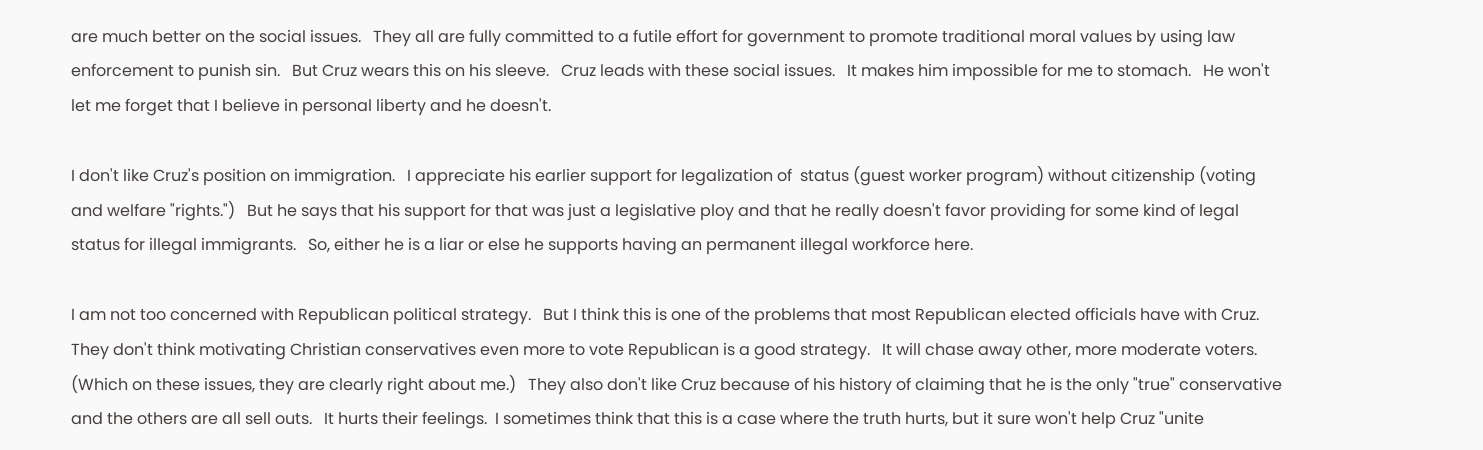are much better on the social issues.   They all are fully committed to a futile effort for government to promote traditional moral values by using law enforcement to punish sin.   But Cruz wears this on his sleeve.   Cruz leads with these social issues.   It makes him impossible for me to stomach.   He won't let me forget that I believe in personal liberty and he doesn't.

I don't like Cruz's position on immigration.   I appreciate his earlier support for legalization of  status (guest worker program) without citizenship (voting and welfare "rights.")   But he says that his support for that was just a legislative ploy and that he really doesn't favor providing for some kind of legal status for illegal immigrants.   So, either he is a liar or else he supports having an permanent illegal workforce here.

I am not too concerned with Republican political strategy.   But I think this is one of the problems that most Republican elected officials have with Cruz.   They don't think motivating Christian conservatives even more to vote Republican is a good strategy.   It will chase away other, more moderate voters.  (Which on these issues, they are clearly right about me.)   They also don't like Cruz because of his history of claiming that he is the only "true" conservative and the others are all sell outs.   It hurts their feelings.  I sometimes think that this is a case where the truth hurts, but it sure won't help Cruz "unite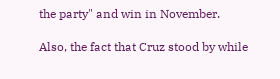the party" and win in November.

Also, the fact that Cruz stood by while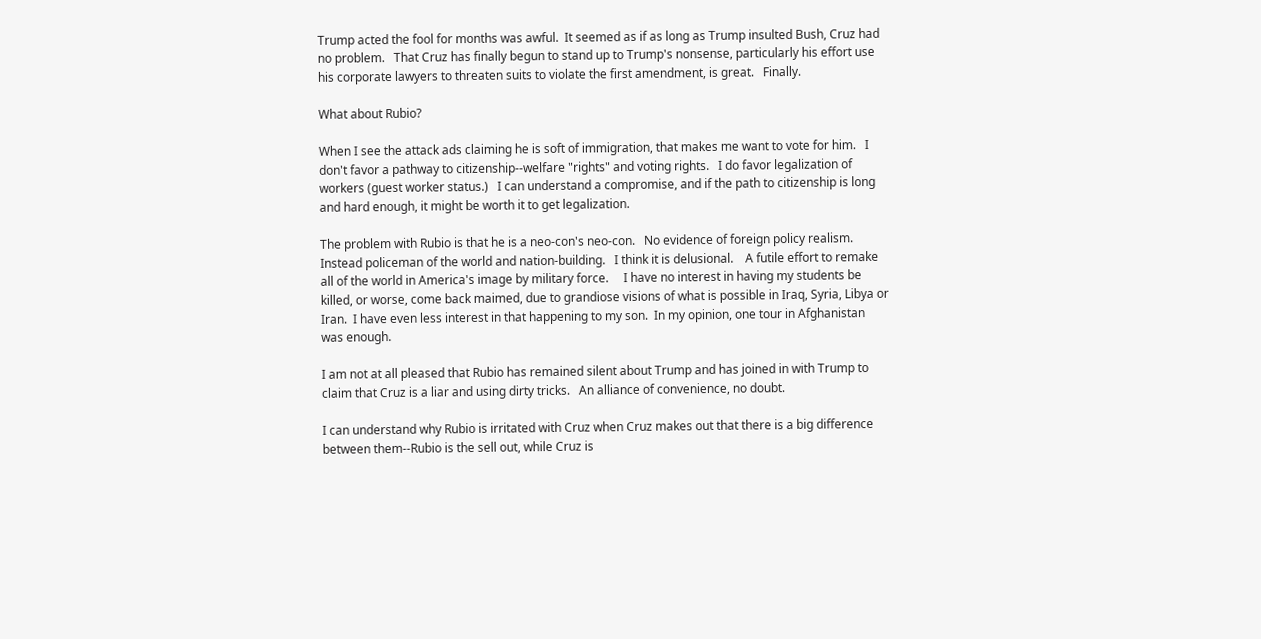Trump acted the fool for months was awful.  It seemed as if as long as Trump insulted Bush, Cruz had no problem.   That Cruz has finally begun to stand up to Trump's nonsense, particularly his effort use his corporate lawyers to threaten suits to violate the first amendment, is great.   Finally.

What about Rubio?

When I see the attack ads claiming he is soft of immigration, that makes me want to vote for him.   I don't favor a pathway to citizenship--welfare "rights" and voting rights.   I do favor legalization of workers (guest worker status.)   I can understand a compromise, and if the path to citizenship is long and hard enough, it might be worth it to get legalization.

The problem with Rubio is that he is a neo-con's neo-con.   No evidence of foreign policy realism.   Instead policeman of the world and nation-building.   I think it is delusional.    A futile effort to remake all of the world in America's image by military force.     I have no interest in having my students be killed, or worse, come back maimed, due to grandiose visions of what is possible in Iraq, Syria, Libya or Iran.  I have even less interest in that happening to my son.  In my opinion, one tour in Afghanistan was enough.

I am not at all pleased that Rubio has remained silent about Trump and has joined in with Trump to claim that Cruz is a liar and using dirty tricks.   An alliance of convenience, no doubt.

I can understand why Rubio is irritated with Cruz when Cruz makes out that there is a big difference between them--Rubio is the sell out, while Cruz is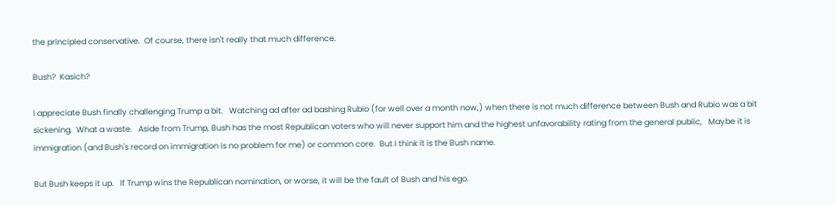the principled conservative.  Of course, there isn't really that much difference.

Bush?  Kasich?

I appreciate Bush finally challenging Trump a bit.   Watching ad after ad bashing Rubio (for well over a month now,) when there is not much difference between Bush and Rubio was a bit sickening.  What a waste.   Aside from Trump, Bush has the most Republican voters who will never support him and the highest unfavorability rating from the general public,   Maybe it is immigration (and Bush's record on immigration is no problem for me) or common core.  But I think it is the Bush name.

But Bush keeps it up.   If Trump wins the Republican nomination, or worse, it will be the fault of Bush and his ego.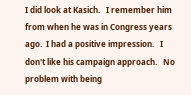I did look at Kasich.   I remember him from when he was in Congress years ago.  I had a positive impression.   I don't like his campaign approach.   No problem with being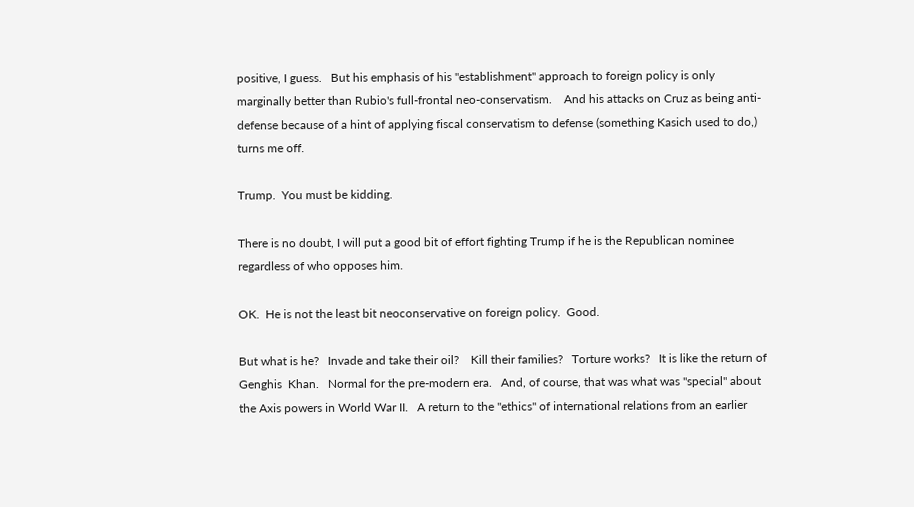positive, I guess.   But his emphasis of his "establishment" approach to foreign policy is only marginally better than Rubio's full-frontal neo-conservatism.    And his attacks on Cruz as being anti-defense because of a hint of applying fiscal conservatism to defense (something Kasich used to do,) turns me off.

Trump.  You must be kidding.

There is no doubt, I will put a good bit of effort fighting Trump if he is the Republican nominee regardless of who opposes him.

OK.  He is not the least bit neoconservative on foreign policy.  Good.

But what is he?   Invade and take their oil?    Kill their families?   Torture works?   It is like the return of Genghis  Khan.   Normal for the pre-modern era.   And, of course, that was what was "special" about the Axis powers in World War II.   A return to the "ethics" of international relations from an earlier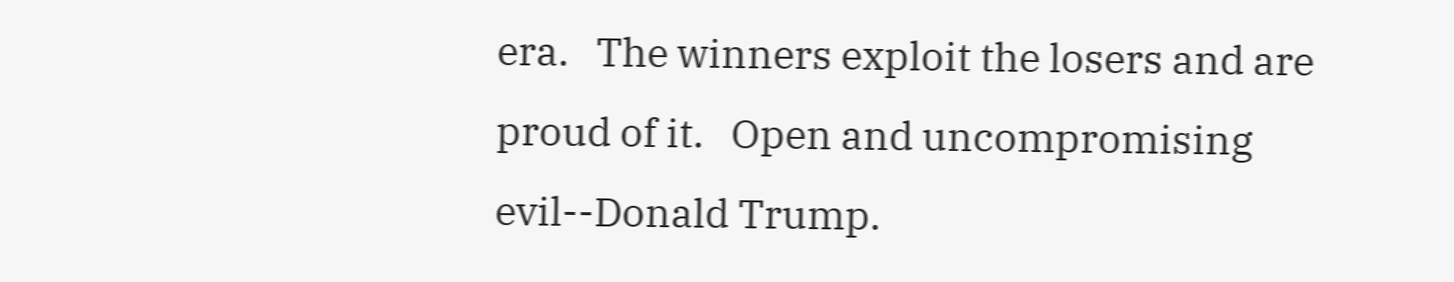era.   The winners exploit the losers and are proud of it.   Open and uncompromising evil--Donald Trump.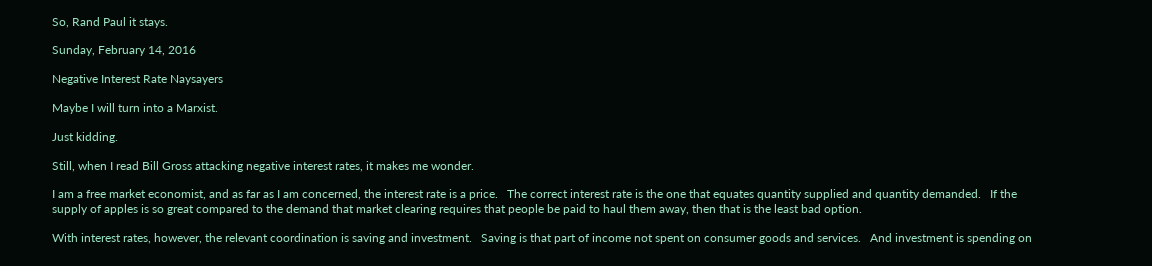So, Rand Paul it stays.

Sunday, February 14, 2016

Negative Interest Rate Naysayers

Maybe I will turn into a Marxist.

Just kidding.

Still, when I read Bill Gross attacking negative interest rates, it makes me wonder.

I am a free market economist, and as far as I am concerned, the interest rate is a price.   The correct interest rate is the one that equates quantity supplied and quantity demanded.   If the supply of apples is so great compared to the demand that market clearing requires that people be paid to haul them away, then that is the least bad option.

With interest rates, however, the relevant coordination is saving and investment.   Saving is that part of income not spent on consumer goods and services.   And investment is spending on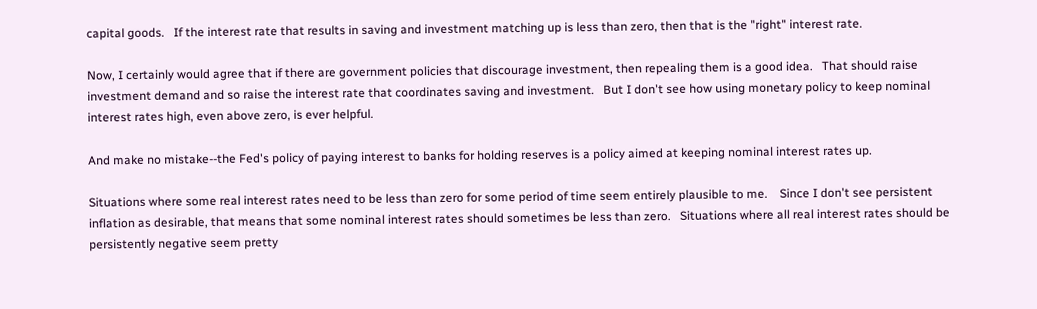capital goods.   If the interest rate that results in saving and investment matching up is less than zero, then that is the "right" interest rate.

Now, I certainly would agree that if there are government policies that discourage investment, then repealing them is a good idea.   That should raise investment demand and so raise the interest rate that coordinates saving and investment.   But I don't see how using monetary policy to keep nominal interest rates high, even above zero, is ever helpful.

And make no mistake--the Fed's policy of paying interest to banks for holding reserves is a policy aimed at keeping nominal interest rates up.

Situations where some real interest rates need to be less than zero for some period of time seem entirely plausible to me.    Since I don't see persistent inflation as desirable, that means that some nominal interest rates should sometimes be less than zero.   Situations where all real interest rates should be persistently negative seem pretty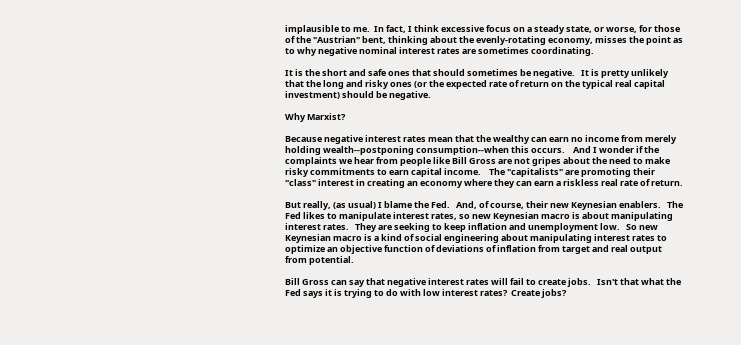implausible to me.  In fact, I think excessive focus on a steady state, or worse, for those of the "Austrian" bent, thinking about the evenly-rotating economy, misses the point as to why negative nominal interest rates are sometimes coordinating.

It is the short and safe ones that should sometimes be negative.   It is pretty unlikely that the long and risky ones (or the expected rate of return on the typical real capital investment) should be negative.

Why Marxist?

Because negative interest rates mean that the wealthy can earn no income from merely holding wealth--postponing consumption--when this occurs.    And I wonder if the complaints we hear from people like Bill Gross are not gripes about the need to make risky commitments to earn capital income.    The "capitalists" are promoting their "class" interest in creating an economy where they can earn a riskless real rate of return.

But really, (as usual) I blame the Fed.   And, of course, their new Keynesian enablers.   The Fed likes to manipulate interest rates, so new Keynesian macro is about manipulating interest rates.   They are seeking to keep inflation and unemployment low.   So new Keynesian macro is a kind of social engineering about manipulating interest rates to optimize an objective function of deviations of inflation from target and real output from potential.

Bill Gross can say that negative interest rates will fail to create jobs.   Isn't that what the Fed says it is trying to do with low interest rates?  Create jobs?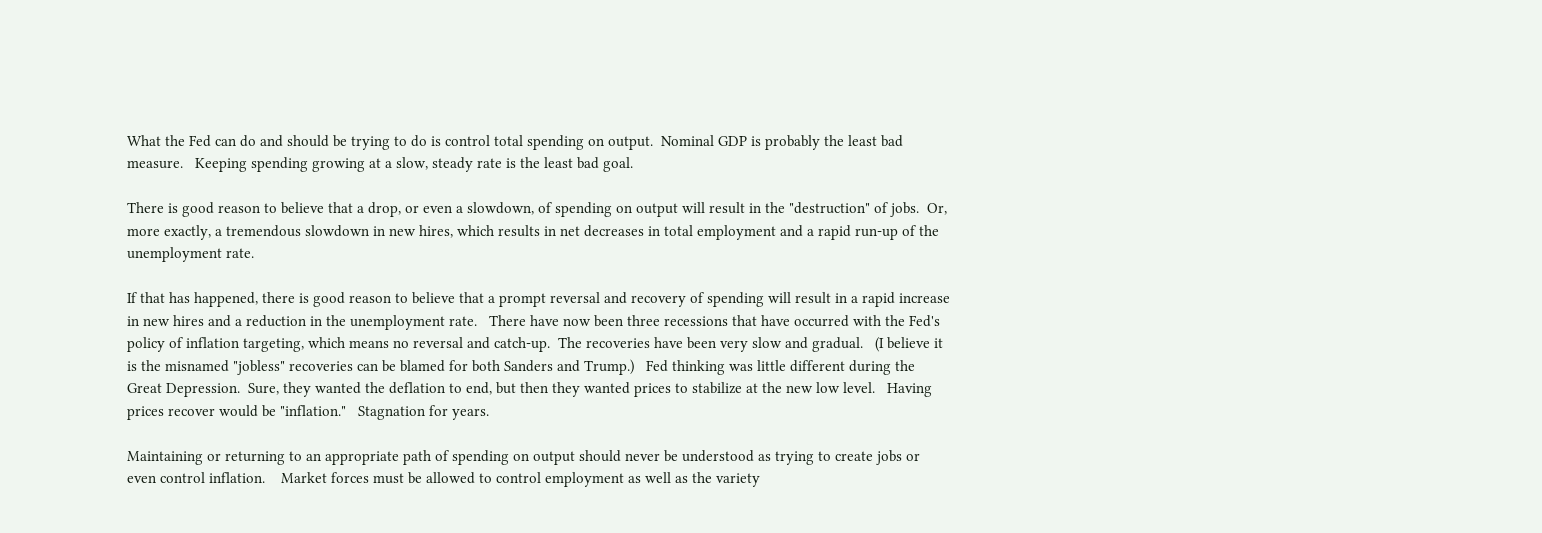What the Fed can do and should be trying to do is control total spending on output.  Nominal GDP is probably the least bad measure.   Keeping spending growing at a slow, steady rate is the least bad goal.

There is good reason to believe that a drop, or even a slowdown, of spending on output will result in the "destruction" of jobs.  Or, more exactly, a tremendous slowdown in new hires, which results in net decreases in total employment and a rapid run-up of the unemployment rate.

If that has happened, there is good reason to believe that a prompt reversal and recovery of spending will result in a rapid increase in new hires and a reduction in the unemployment rate.   There have now been three recessions that have occurred with the Fed's policy of inflation targeting, which means no reversal and catch-up.  The recoveries have been very slow and gradual.   (I believe it is the misnamed "jobless" recoveries can be blamed for both Sanders and Trump.)   Fed thinking was little different during the Great Depression.  Sure, they wanted the deflation to end, but then they wanted prices to stabilize at the new low level.   Having prices recover would be "inflation."   Stagnation for years.

Maintaining or returning to an appropriate path of spending on output should never be understood as trying to create jobs or even control inflation.    Market forces must be allowed to control employment as well as the variety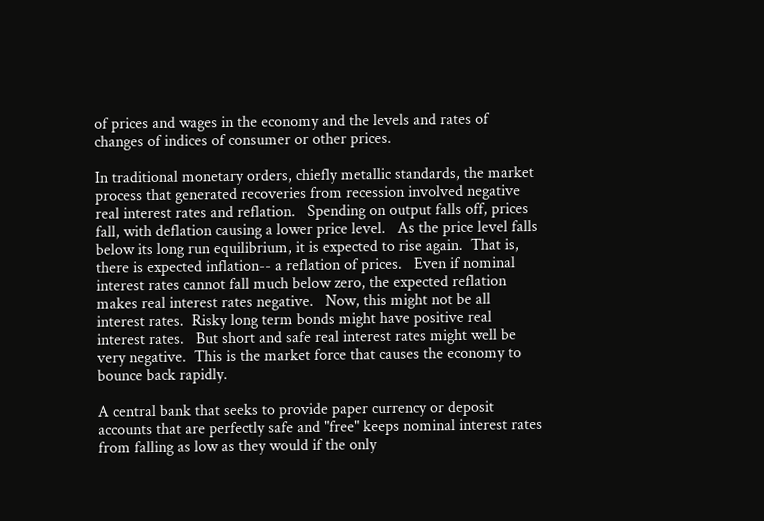of prices and wages in the economy and the levels and rates of changes of indices of consumer or other prices.

In traditional monetary orders, chiefly metallic standards, the market process that generated recoveries from recession involved negative real interest rates and reflation.   Spending on output falls off, prices fall, with deflation causing a lower price level.   As the price level falls below its long run equilibrium, it is expected to rise again.  That is, there is expected inflation-- a reflation of prices.   Even if nominal interest rates cannot fall much below zero, the expected reflation makes real interest rates negative.   Now, this might not be all interest rates.  Risky long term bonds might have positive real interest rates.   But short and safe real interest rates might well be very negative.  This is the market force that causes the economy to bounce back rapidly.

A central bank that seeks to provide paper currency or deposit accounts that are perfectly safe and "free" keeps nominal interest rates from falling as low as they would if the only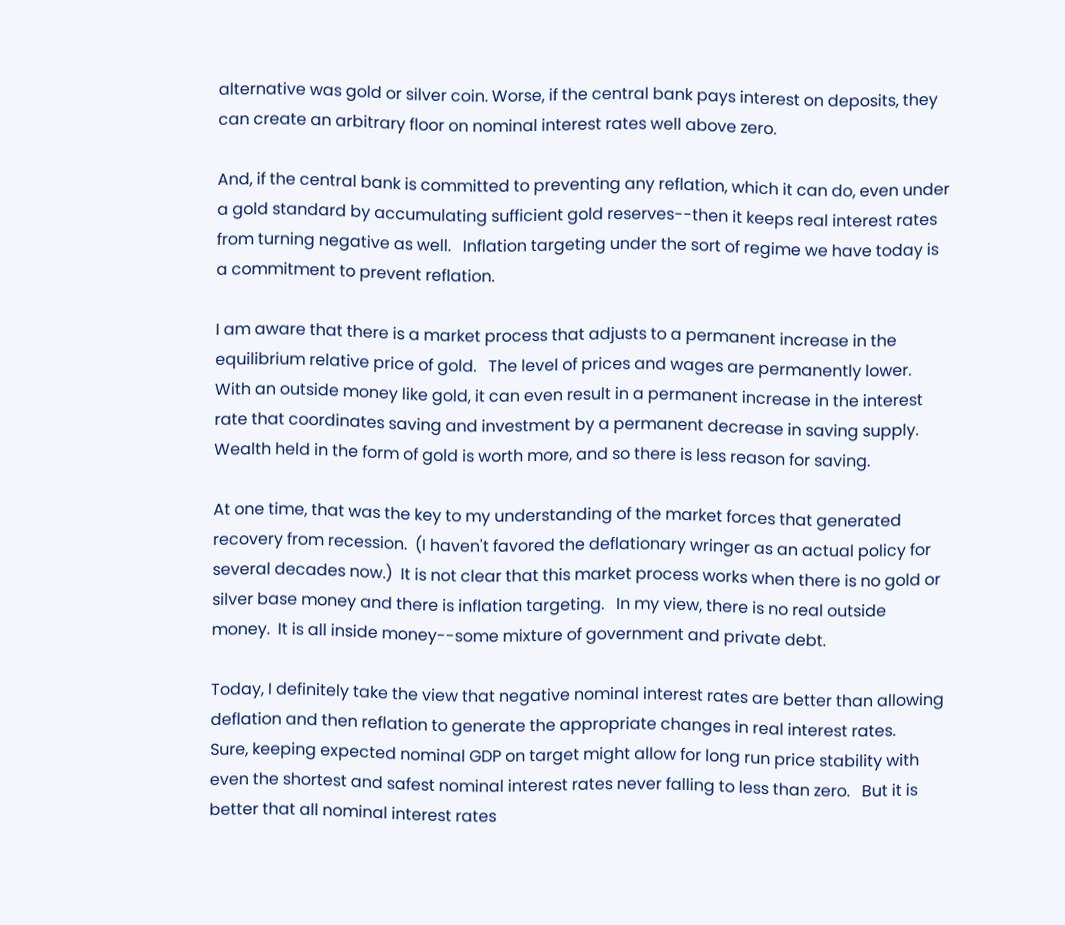alternative was gold or silver coin. Worse, if the central bank pays interest on deposits, they can create an arbitrary floor on nominal interest rates well above zero.

And, if the central bank is committed to preventing any reflation, which it can do, even under a gold standard by accumulating sufficient gold reserves--then it keeps real interest rates from turning negative as well.   Inflation targeting under the sort of regime we have today is a commitment to prevent reflation.

I am aware that there is a market process that adjusts to a permanent increase in the equilibrium relative price of gold.   The level of prices and wages are permanently lower.   With an outside money like gold, it can even result in a permanent increase in the interest rate that coordinates saving and investment by a permanent decrease in saving supply.   Wealth held in the form of gold is worth more, and so there is less reason for saving.

At one time, that was the key to my understanding of the market forces that generated recovery from recession.  (I haven't favored the deflationary wringer as an actual policy for several decades now.)  It is not clear that this market process works when there is no gold or silver base money and there is inflation targeting.   In my view, there is no real outside money.  It is all inside money--some mixture of government and private debt.

Today, I definitely take the view that negative nominal interest rates are better than allowing deflation and then reflation to generate the appropriate changes in real interest rates.    Sure, keeping expected nominal GDP on target might allow for long run price stability with even the shortest and safest nominal interest rates never falling to less than zero.   But it is better that all nominal interest rates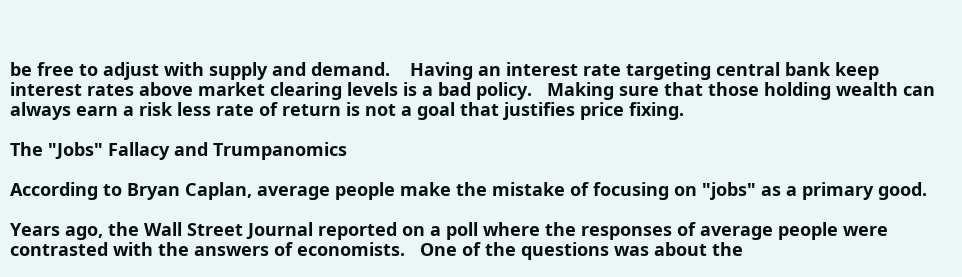be free to adjust with supply and demand.    Having an interest rate targeting central bank keep interest rates above market clearing levels is a bad policy.   Making sure that those holding wealth can always earn a risk less rate of return is not a goal that justifies price fixing.

The "Jobs" Fallacy and Trumpanomics

According to Bryan Caplan, average people make the mistake of focusing on "jobs" as a primary good.

Years ago, the Wall Street Journal reported on a poll where the responses of average people were contrasted with the answers of economists.   One of the questions was about the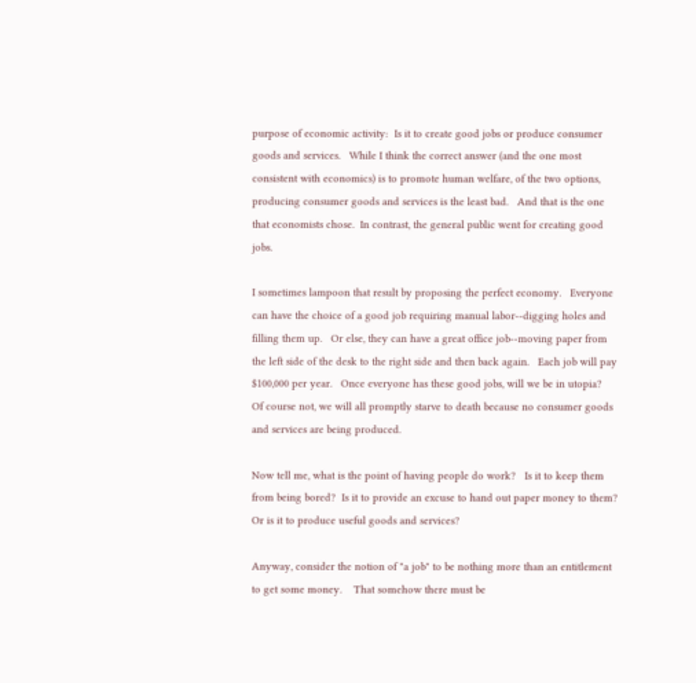purpose of economic activity:  Is it to create good jobs or produce consumer goods and services.   While I think the correct answer (and the one most consistent with economics) is to promote human welfare, of the two options, producing consumer goods and services is the least bad.   And that is the one that economists chose.  In contrast, the general public went for creating good jobs.

I sometimes lampoon that result by proposing the perfect economy.   Everyone can have the choice of a good job requiring manual labor--digging holes and filling them up.   Or else, they can have a great office job--moving paper from the left side of the desk to the right side and then back again.   Each job will pay $100,000 per year.   Once everyone has these good jobs, will we be in utopia?   Of course not, we will all promptly starve to death because no consumer goods and services are being produced.

Now tell me, what is the point of having people do work?   Is it to keep them from being bored?  Is it to provide an excuse to hand out paper money to them?   Or is it to produce useful goods and services?

Anyway, consider the notion of "a job" to be nothing more than an entitlement to get some money.    That somehow there must be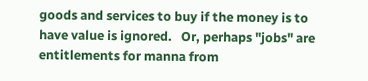goods and services to buy if the money is to have value is ignored.   Or, perhaps "jobs" are entitlements for manna from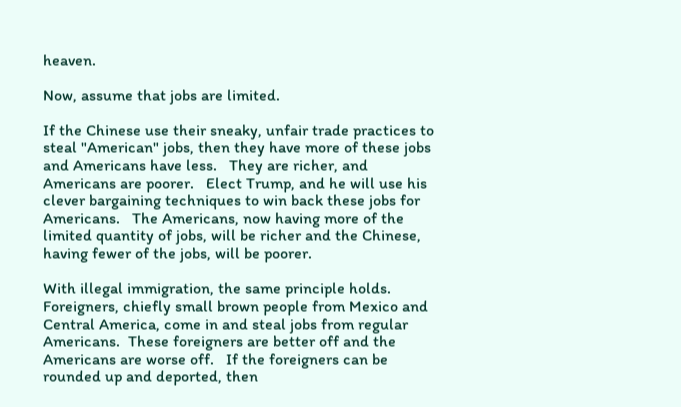heaven.

Now, assume that jobs are limited.

If the Chinese use their sneaky, unfair trade practices to steal "American" jobs, then they have more of these jobs and Americans have less.   They are richer, and Americans are poorer.   Elect Trump, and he will use his clever bargaining techniques to win back these jobs for Americans.   The Americans, now having more of the limited quantity of jobs, will be richer and the Chinese, having fewer of the jobs, will be poorer.

With illegal immigration, the same principle holds.  Foreigners, chiefly small brown people from Mexico and Central America, come in and steal jobs from regular Americans.  These foreigners are better off and the Americans are worse off.   If the foreigners can be rounded up and deported, then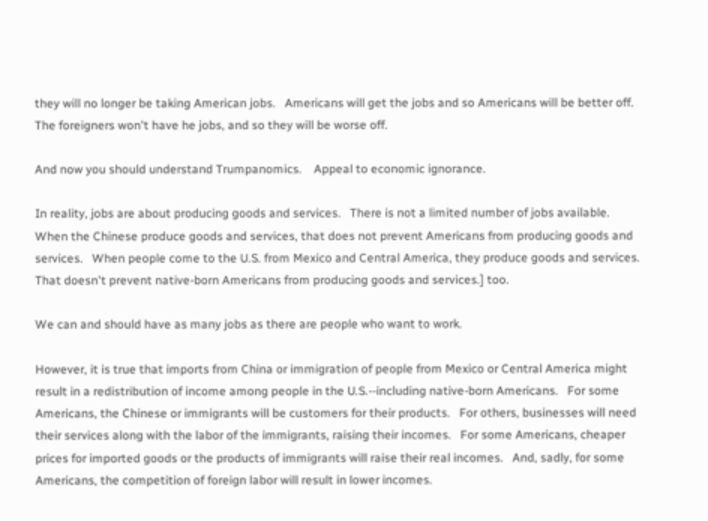they will no longer be taking American jobs.   Americans will get the jobs and so Americans will be better off.  The foreigners won't have he jobs, and so they will be worse off.

And now you should understand Trumpanomics.    Appeal to economic ignorance.

In reality, jobs are about producing goods and services.   There is not a limited number of jobs available.   When the Chinese produce goods and services, that does not prevent Americans from producing goods and services.   When people come to the U.S. from Mexico and Central America, they produce goods and services.   That doesn't prevent native-born Americans from producing goods and services.] too.

We can and should have as many jobs as there are people who want to work.

However, it is true that imports from China or immigration of people from Mexico or Central America might result in a redistribution of income among people in the U.S.--including native-born Americans.   For some Americans, the Chinese or immigrants will be customers for their products.   For others, businesses will need their services along with the labor of the immigrants, raising their incomes.   For some Americans, cheaper prices for imported goods or the products of immigrants will raise their real incomes.   And, sadly, for some Americans, the competition of foreign labor will result in lower incomes.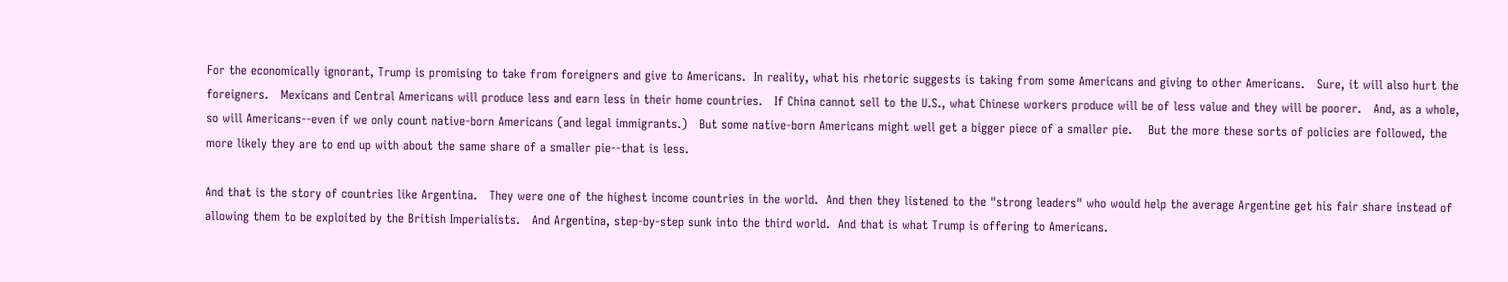For the economically ignorant, Trump is promising to take from foreigners and give to Americans.  In reality, what his rhetoric suggests is taking from some Americans and giving to other Americans.   Sure, it will also hurt the foreigners.   Mexicans and Central Americans will produce less and earn less in their home countries.   If China cannot sell to the U.S., what Chinese workers produce will be of less value and they will be poorer.   And, as a whole, so will Americans--even if we only count native-born Americans (and legal immigrants.)   But some native-born Americans might well get a bigger piece of a smaller pie.    But the more these sorts of policies are followed, the more likely they are to end up with about the same share of a smaller pie--that is less.

And that is the story of countries like Argentina.   They were one of the highest income countries in the world.  And then they listened to the "strong leaders" who would help the average Argentine get his fair share instead of allowing them to be exploited by the British Imperialists.   And Argentina, step-by-step sunk into the third world.  And that is what Trump is offering to Americans.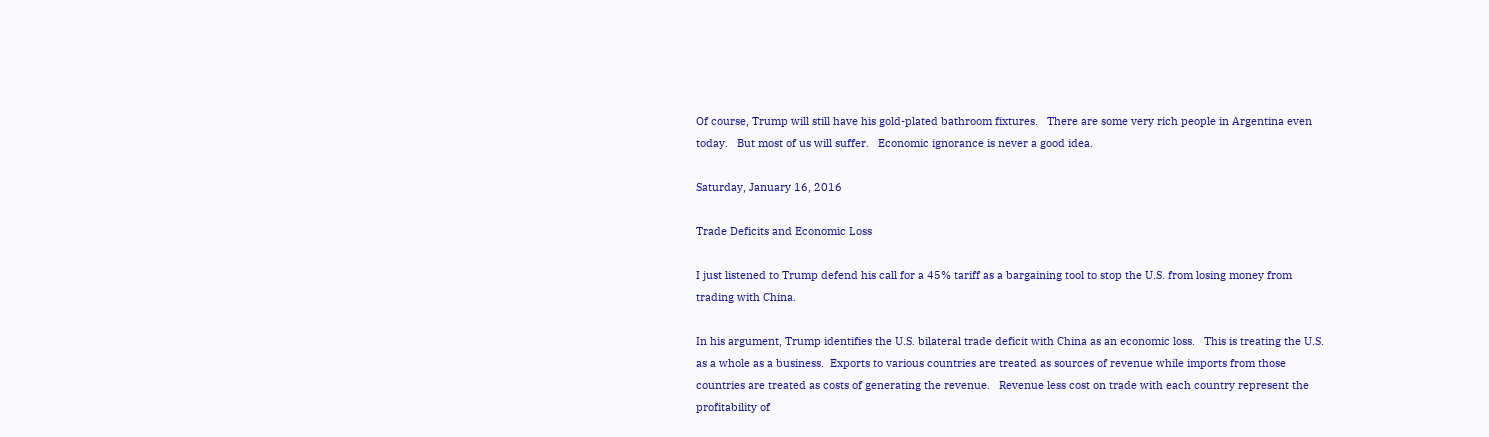Of course, Trump will still have his gold-plated bathroom fixtures.   There are some very rich people in Argentina even today.   But most of us will suffer.   Economic ignorance is never a good idea.

Saturday, January 16, 2016

Trade Deficits and Economic Loss

I just listened to Trump defend his call for a 45% tariff as a bargaining tool to stop the U.S. from losing money from trading with China.

In his argument, Trump identifies the U.S. bilateral trade deficit with China as an economic loss.   This is treating the U.S. as a whole as a business.  Exports to various countries are treated as sources of revenue while imports from those countries are treated as costs of generating the revenue.   Revenue less cost on trade with each country represent the profitability of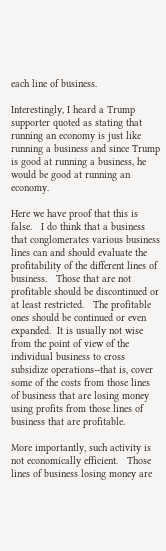each line of business.

Interestingly, I heard a Trump supporter quoted as stating that running an economy is just like running a business and since Trump is good at running a business, he would be good at running an economy.

Here we have proof that this is false.   I do think that a business that conglomerates various business lines can and should evaluate the profitability of the different lines of business.   Those that are not profitable should be discontinued or at least restricted.   The profitable ones should be continued or even expanded.  It is usually not wise from the point of view of the individual business to cross subsidize operations--that is, cover some of the costs from those lines of business that are losing money using profits from those lines of business that are profitable.

More importantly, such activity is not economically efficient.   Those lines of business losing money are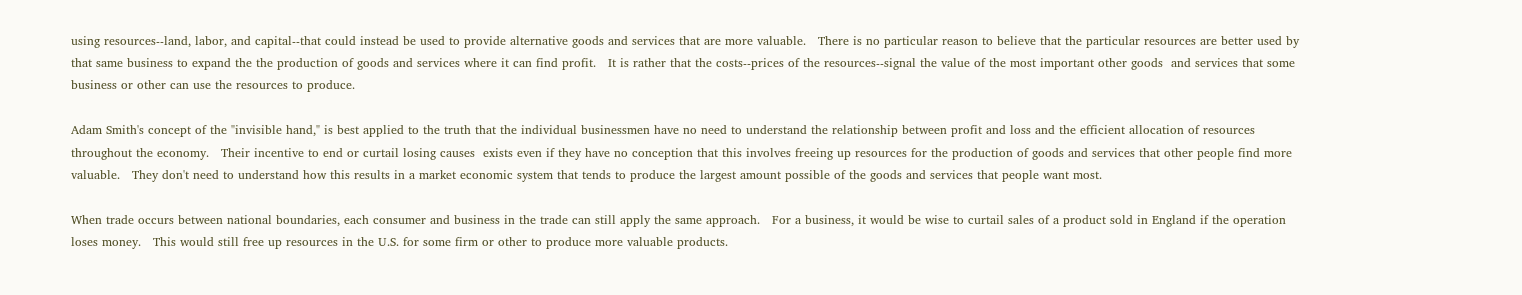using resources--land, labor, and capital--that could instead be used to provide alternative goods and services that are more valuable.   There is no particular reason to believe that the particular resources are better used by that same business to expand the the production of goods and services where it can find profit.   It is rather that the costs--prices of the resources--signal the value of the most important other goods  and services that some business or other can use the resources to produce.

Adam Smith's concept of the "invisible hand," is best applied to the truth that the individual businessmen have no need to understand the relationship between profit and loss and the efficient allocation of resources throughout the economy.   Their incentive to end or curtail losing causes  exists even if they have no conception that this involves freeing up resources for the production of goods and services that other people find more valuable.   They don't need to understand how this results in a market economic system that tends to produce the largest amount possible of the goods and services that people want most.

When trade occurs between national boundaries, each consumer and business in the trade can still apply the same approach.   For a business, it would be wise to curtail sales of a product sold in England if the operation loses money.   This would still free up resources in the U.S. for some firm or other to produce more valuable products.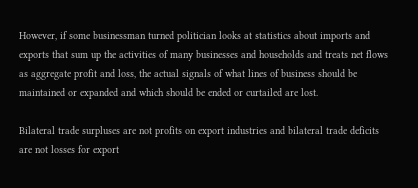However, if some businessman turned politician looks at statistics about imports and exports that sum up the activities of many businesses and households and treats net flows as aggregate profit and loss, the actual signals of what lines of business should be maintained or expanded and which should be ended or curtailed are lost.

Bilateral trade surpluses are not profits on export industries and bilateral trade deficits are not losses for export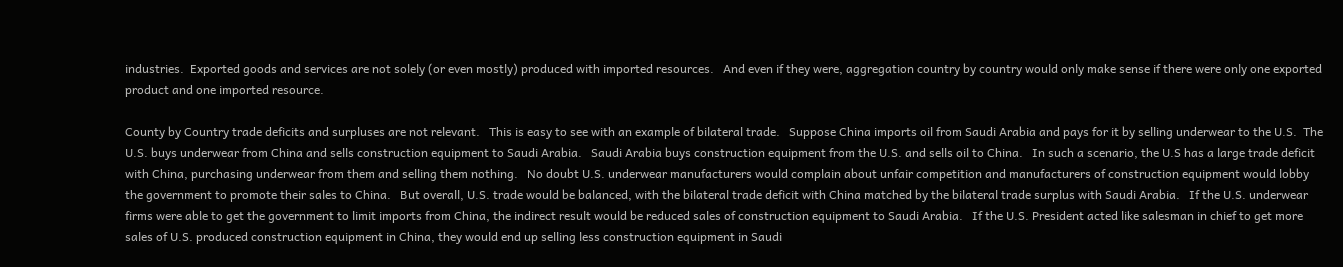industries.  Exported goods and services are not solely (or even mostly) produced with imported resources.   And even if they were, aggregation country by country would only make sense if there were only one exported product and one imported resource.

County by Country trade deficits and surpluses are not relevant.   This is easy to see with an example of bilateral trade.   Suppose China imports oil from Saudi Arabia and pays for it by selling underwear to the U.S.  The U.S. buys underwear from China and sells construction equipment to Saudi Arabia.   Saudi Arabia buys construction equipment from the U.S. and sells oil to China.   In such a scenario, the U.S has a large trade deficit with China, purchasing underwear from them and selling them nothing.   No doubt U.S. underwear manufacturers would complain about unfair competition and manufacturers of construction equipment would lobby the government to promote their sales to China.   But overall, U.S. trade would be balanced, with the bilateral trade deficit with China matched by the bilateral trade surplus with Saudi Arabia.   If the U.S. underwear firms were able to get the government to limit imports from China, the indirect result would be reduced sales of construction equipment to Saudi Arabia.   If the U.S. President acted like salesman in chief to get more sales of U.S. produced construction equipment in China, they would end up selling less construction equipment in Saudi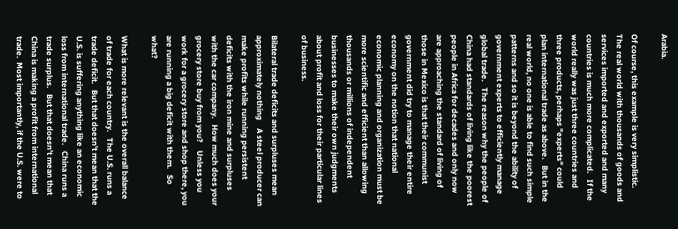Arabia.

Of course, this example is very simplistic.   The real world with thousands of goods and services imported and exported and many countries is much more complicated.   If the world really was just three countries and three products, perhaps "experts" could plan international trade as above.   But in the real world, no one is able to find such simple patterns and so it is beyond the ability of government experts to efficiently manage global trade.   The reason why the people of China had standards of living like the poorest people in Africa for decades and only now are approaching the standard of living of those in Mexico is that their communist government did try to manage their entire economy on the notion that national economic planning and organization must be more scientific and efficient than allowing thousands or millions of independent businesses to make their own judgments about profit and loss for their particular lines of business.

Bilateral trade deficits and surpluses mean approximately nothing    A steel producer can make profits while running persistent deficits with the iron mine and surpluses with the car company.   How much does your grocery store buy from you?    Unless you work for a grocery store and shop there, you are running a big deficit with them.   So what?

What is more relevant is the overall balance of trade for each country.   The U.S. runs a trade deficit.   But that doesn't mean that the U.S. is suffering anything like an economic loss from international trade.   China runs a trade surplus.   But that doesn't mean that China is making a profit from international trade.  Most importantly, if the U.S. were to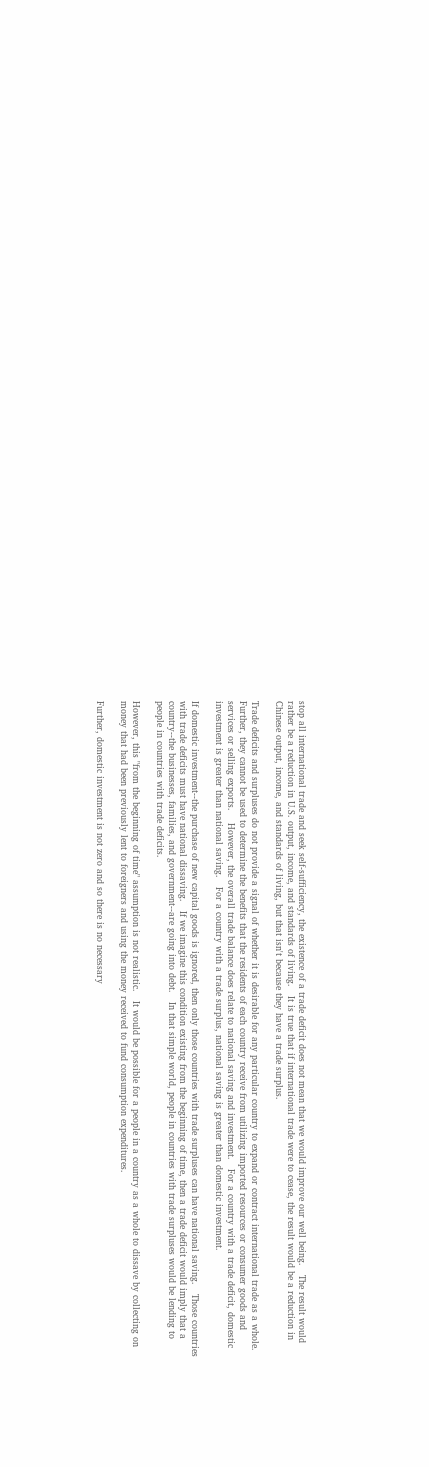stop all international trade and seek self-sufficiency, the existence of a trade deficit does not mean that we would improve our well being.   The result would rather be a reduction in U.S. output, income, and standards of living.   It is true that if international trade were to cease, the result would be a reduction in Chinese output, income, and standards of living, but that isn't because they have a trade surplus.

Trade deficits and surpluses do not provide a signal of whether it is desirable for any particular country to expand or contract international trade as a whole.  Further, they cannot be used to determine the benefits that the residents of each country receive from utilizing imported resources or consumer goods and services or selling exports.    However, the overall trade balance does relate to national saving and investment.   For a country with a trade deficit, domestic investment is greater than national saving.   For a country with a trade surplus, national saving is greater than domestic investment.

If domestic investment--the purchase of new capital goods is ignored, then only those countries with trade surpluses can have national saving.   Those countries with trade deficits must have national dissaving.   If we imagine this condition existing from the beginning of time, then a trade deficit would imply that a country--the businesses, families, and government--are going into debt.   In that simple world, people in countries with trade surpluses would be lending to people in countries with trade deficits.

However, this "from the beginning of time" assumption is not realistic.   It would be possible for a people in a country as a whole to dissave by collecting on money that had been previously lent to foreigners and using the money received to fund consumption expenditures.

Further, domestic investment is not zero and so there is no necessary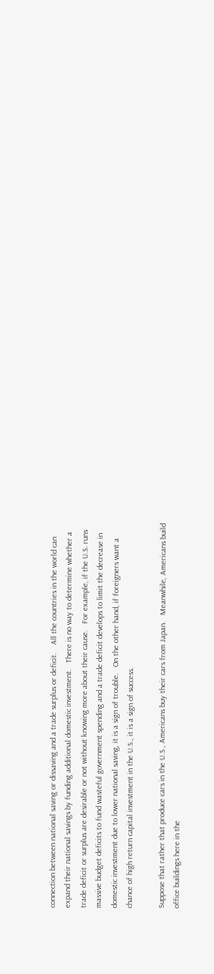connection between national saving or dissaving and a trade surplus or deficit.    All the countries in the world can expand their national savings by funding additional domestic investment.   There is no way to determine whether a trade deficit or surplus are desirable or not without knowing more about their cause.   For example, if the U.S. runs massive budget deficits to fund wasteful government spending and a trade deficit develops to limit the decrease in domestic investment due to lower national saving, it is a sign of trouble.   On the other hand, if foreigners want a chance of high return capital investment in the U.S., it is a sign of success.

Suppose that rather that produce cars in the U.S., Americans buy their cars from Japan.   Meanwhile, Americans build office buildings here in the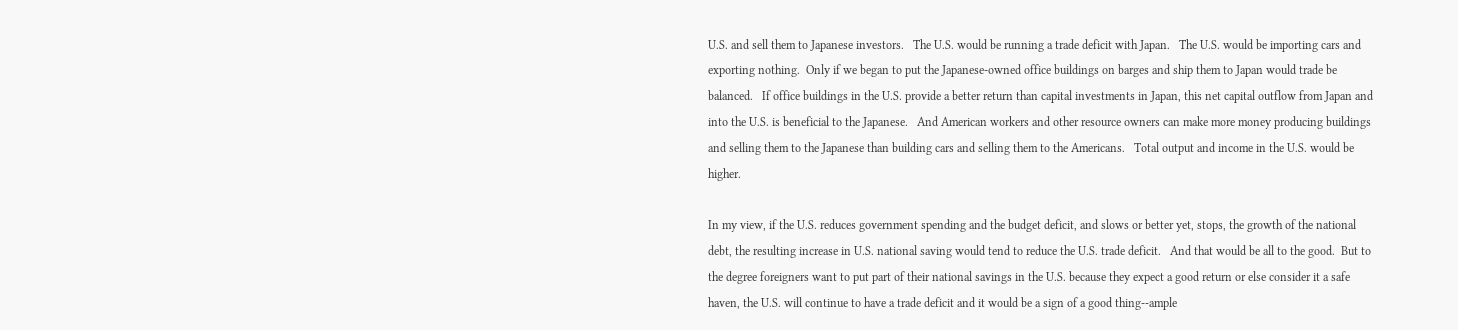U.S. and sell them to Japanese investors.   The U.S. would be running a trade deficit with Japan.   The U.S. would be importing cars and exporting nothing.  Only if we began to put the Japanese-owned office buildings on barges and ship them to Japan would trade be balanced.   If office buildings in the U.S. provide a better return than capital investments in Japan, this net capital outflow from Japan and into the U.S. is beneficial to the Japanese.   And American workers and other resource owners can make more money producing buildings and selling them to the Japanese than building cars and selling them to the Americans.   Total output and income in the U.S. would be higher.

In my view, if the U.S. reduces government spending and the budget deficit, and slows or better yet, stops, the growth of the national debt, the resulting increase in U.S. national saving would tend to reduce the U.S. trade deficit.   And that would be all to the good.  But to the degree foreigners want to put part of their national savings in the U.S. because they expect a good return or else consider it a safe haven, the U.S. will continue to have a trade deficit and it would be a sign of a good thing--ample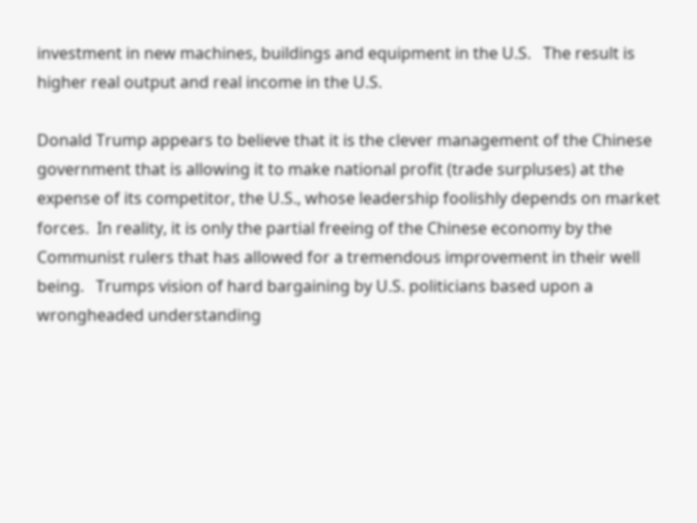investment in new machines, buildings and equipment in the U.S.   The result is higher real output and real income in the U.S.

Donald Trump appears to believe that it is the clever management of the Chinese government that is allowing it to make national profit (trade surpluses) at the expense of its competitor, the U.S., whose leadership foolishly depends on market forces.  In reality, it is only the partial freeing of the Chinese economy by the Communist rulers that has allowed for a tremendous improvement in their well being.   Trumps vision of hard bargaining by U.S. politicians based upon a wrongheaded understanding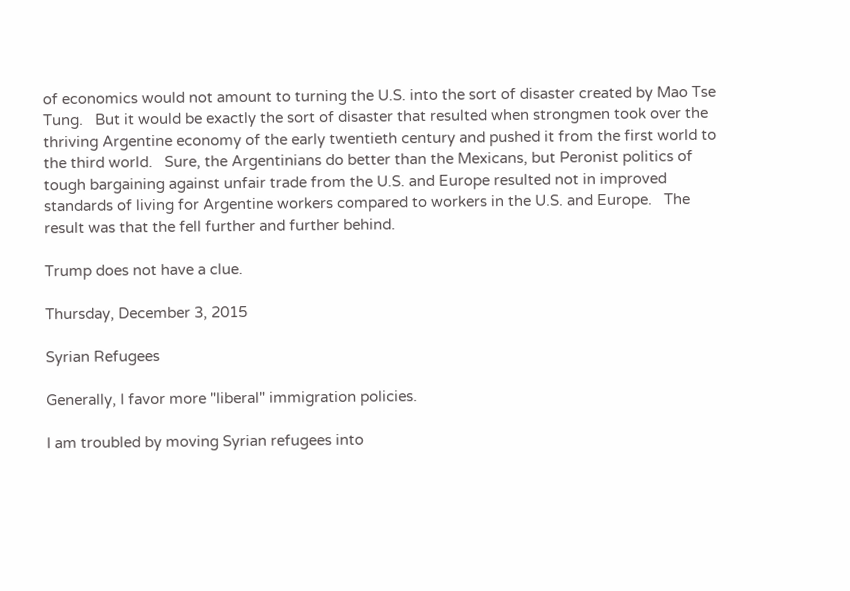of economics would not amount to turning the U.S. into the sort of disaster created by Mao Tse Tung.   But it would be exactly the sort of disaster that resulted when strongmen took over the thriving Argentine economy of the early twentieth century and pushed it from the first world to the third world.   Sure, the Argentinians do better than the Mexicans, but Peronist politics of tough bargaining against unfair trade from the U.S. and Europe resulted not in improved standards of living for Argentine workers compared to workers in the U.S. and Europe.   The result was that the fell further and further behind.

Trump does not have a clue.

Thursday, December 3, 2015

Syrian Refugees

Generally, I favor more "liberal" immigration policies.

I am troubled by moving Syrian refugees into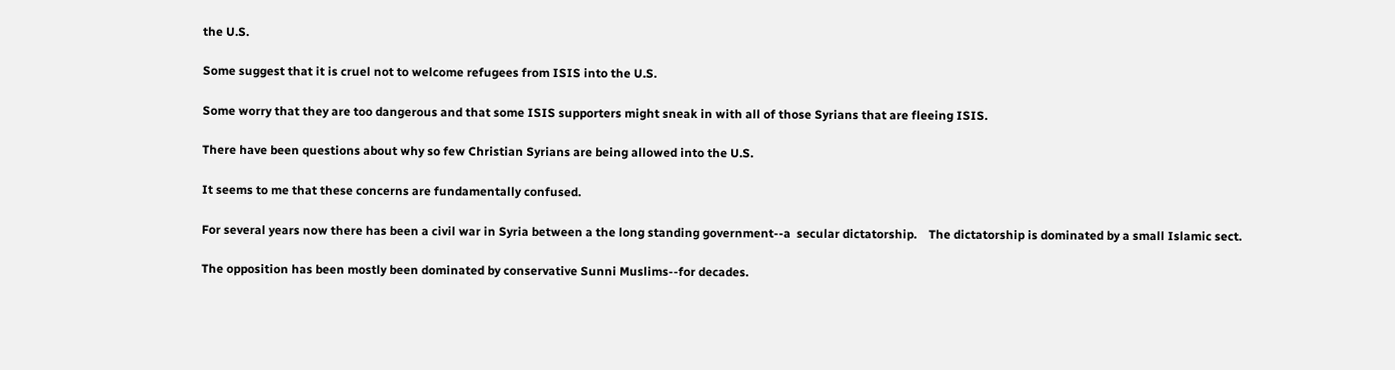the U.S.

Some suggest that it is cruel not to welcome refugees from ISIS into the U.S.

Some worry that they are too dangerous and that some ISIS supporters might sneak in with all of those Syrians that are fleeing ISIS.

There have been questions about why so few Christian Syrians are being allowed into the U.S.

It seems to me that these concerns are fundamentally confused.

For several years now there has been a civil war in Syria between a the long standing government--a  secular dictatorship.    The dictatorship is dominated by a small Islamic sect.

The opposition has been mostly been dominated by conservative Sunni Muslims--for decades.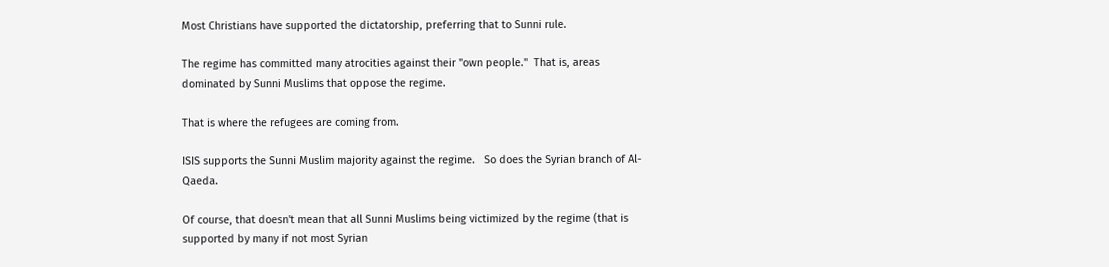Most Christians have supported the dictatorship, preferring that to Sunni rule.

The regime has committed many atrocities against their "own people."  That is, areas dominated by Sunni Muslims that oppose the regime.

That is where the refugees are coming from.

ISIS supports the Sunni Muslim majority against the regime.   So does the Syrian branch of Al-Qaeda.

Of course, that doesn't mean that all Sunni Muslims being victimized by the regime (that is supported by many if not most Syrian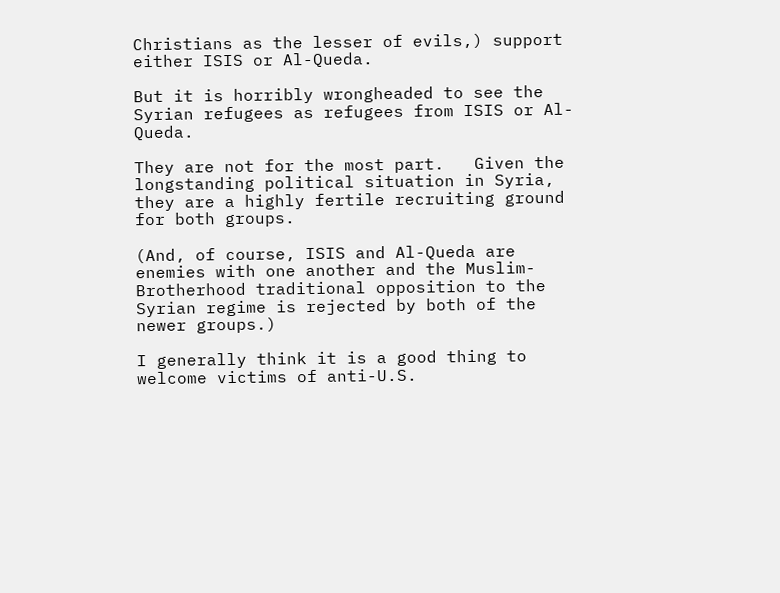Christians as the lesser of evils,) support either ISIS or Al-Queda.

But it is horribly wrongheaded to see the Syrian refugees as refugees from ISIS or Al-Queda.

They are not for the most part.   Given the longstanding political situation in Syria, they are a highly fertile recruiting ground for both groups.

(And, of course, ISIS and Al-Queda are enemies with one another and the Muslim-Brotherhood traditional opposition to the Syrian regime is rejected by both of the newer groups.)

I generally think it is a good thing to welcome victims of anti-U.S.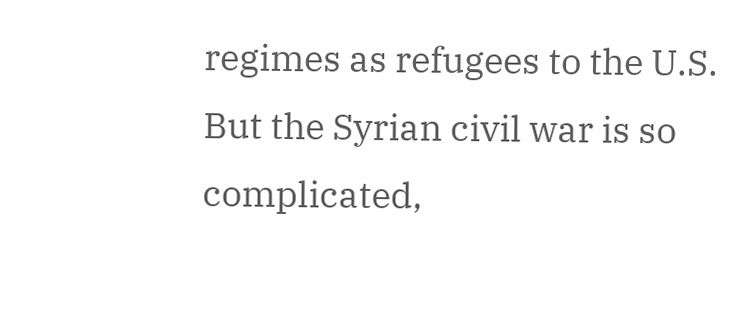regimes as refugees to the U.S.   But the Syrian civil war is so complicated,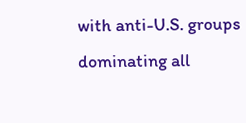with anti-U.S. groups dominating all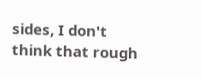sides, I don't think that rough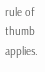rule of thumb applies.